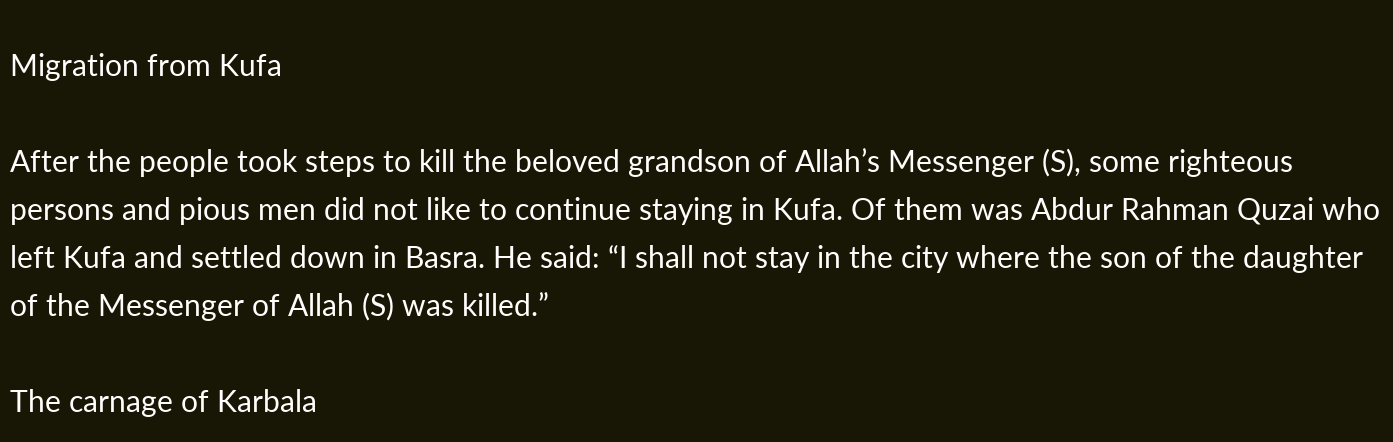Migration from Kufa

After the people took steps to kill the beloved grandson of Allah’s Messenger (S), some righteous persons and pious men did not like to continue staying in Kufa. Of them was Abdur Rahman Quzai who left Kufa and settled down in Basra. He said: “I shall not stay in the city where the son of the daughter of the Messenger of Allah (S) was killed.”

The carnage of Karbala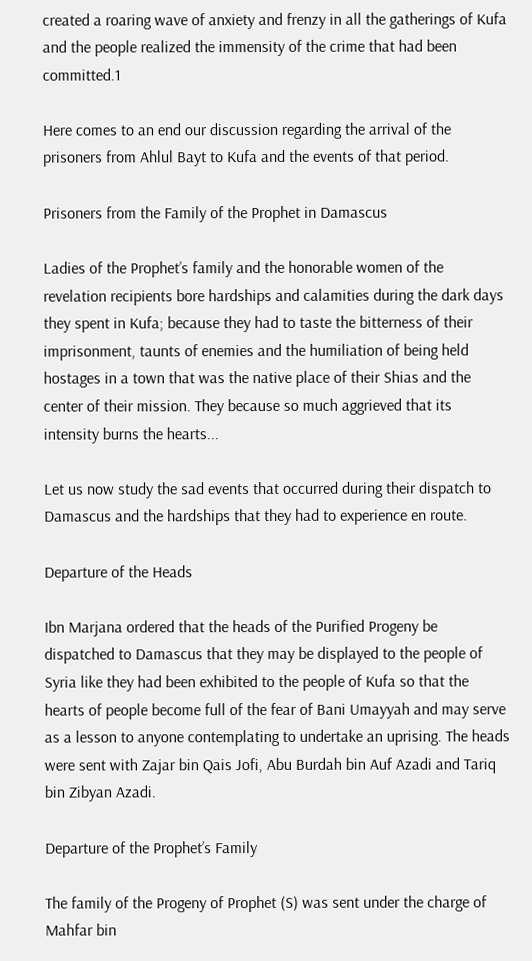created a roaring wave of anxiety and frenzy in all the gatherings of Kufa and the people realized the immensity of the crime that had been committed.1

Here comes to an end our discussion regarding the arrival of the prisoners from Ahlul Bayt to Kufa and the events of that period.

Prisoners from the Family of the Prophet in Damascus

Ladies of the Prophet’s family and the honorable women of the revelation recipients bore hardships and calamities during the dark days they spent in Kufa; because they had to taste the bitterness of their imprisonment, taunts of enemies and the humiliation of being held hostages in a town that was the native place of their Shias and the center of their mission. They because so much aggrieved that its intensity burns the hearts...

Let us now study the sad events that occurred during their dispatch to Damascus and the hardships that they had to experience en route.

Departure of the Heads

Ibn Marjana ordered that the heads of the Purified Progeny be dispatched to Damascus that they may be displayed to the people of Syria like they had been exhibited to the people of Kufa so that the hearts of people become full of the fear of Bani Umayyah and may serve as a lesson to anyone contemplating to undertake an uprising. The heads were sent with Zajar bin Qais Jofi, Abu Burdah bin Auf Azadi and Tariq bin Zibyan Azadi.

Departure of the Prophet’s Family

The family of the Progeny of Prophet (S) was sent under the charge of Mahfar bin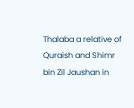Thalaba a relative of Quraish and Shimr bin Zil Jaushan in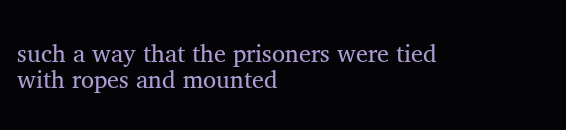such a way that the prisoners were tied with ropes and mounted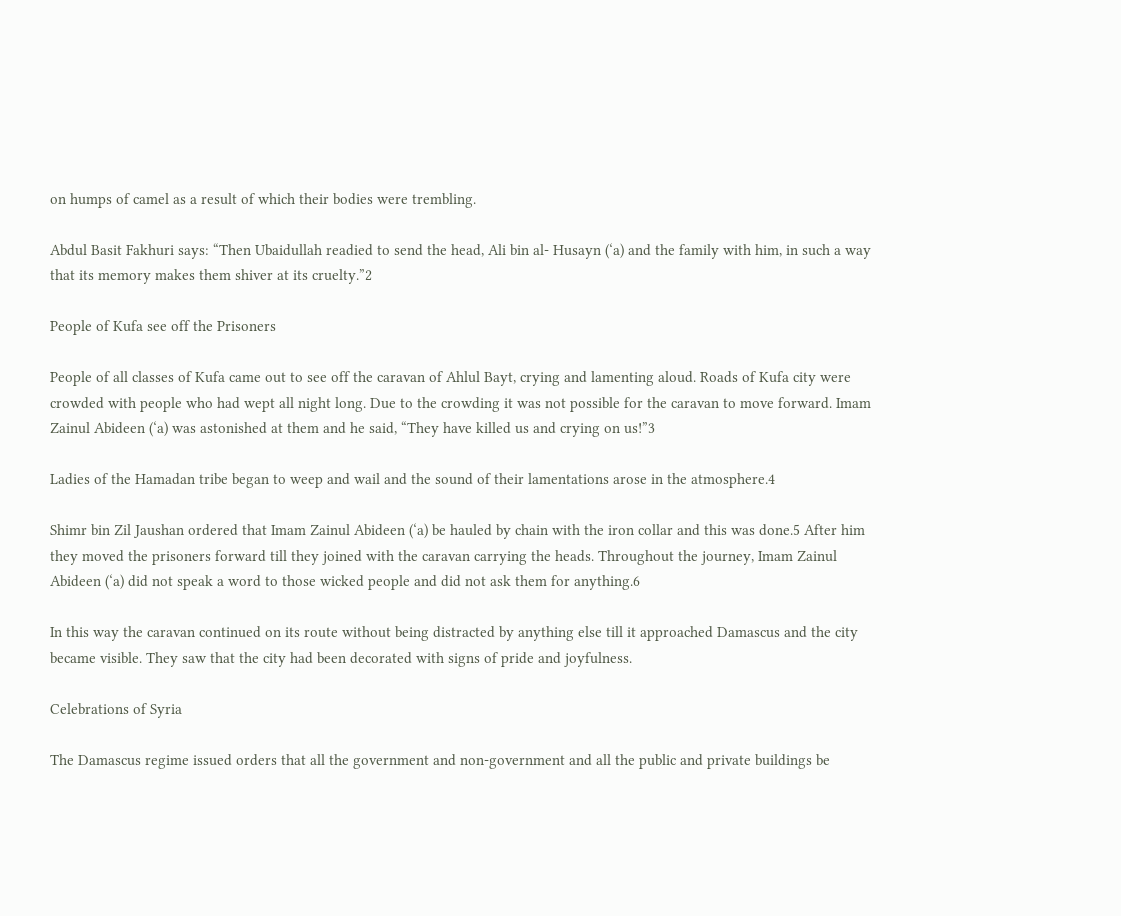on humps of camel as a result of which their bodies were trembling.

Abdul Basit Fakhuri says: “Then Ubaidullah readied to send the head, Ali bin al- Husayn (‘a) and the family with him, in such a way that its memory makes them shiver at its cruelty.”2

People of Kufa see off the Prisoners

People of all classes of Kufa came out to see off the caravan of Ahlul Bayt, crying and lamenting aloud. Roads of Kufa city were crowded with people who had wept all night long. Due to the crowding it was not possible for the caravan to move forward. Imam Zainul Abideen (‘a) was astonished at them and he said, “They have killed us and crying on us!”3

Ladies of the Hamadan tribe began to weep and wail and the sound of their lamentations arose in the atmosphere.4

Shimr bin Zil Jaushan ordered that Imam Zainul Abideen (‘a) be hauled by chain with the iron collar and this was done.5 After him they moved the prisoners forward till they joined with the caravan carrying the heads. Throughout the journey, Imam Zainul Abideen (‘a) did not speak a word to those wicked people and did not ask them for anything.6

In this way the caravan continued on its route without being distracted by anything else till it approached Damascus and the city became visible. They saw that the city had been decorated with signs of pride and joyfulness.

Celebrations of Syria

The Damascus regime issued orders that all the government and non-government and all the public and private buildings be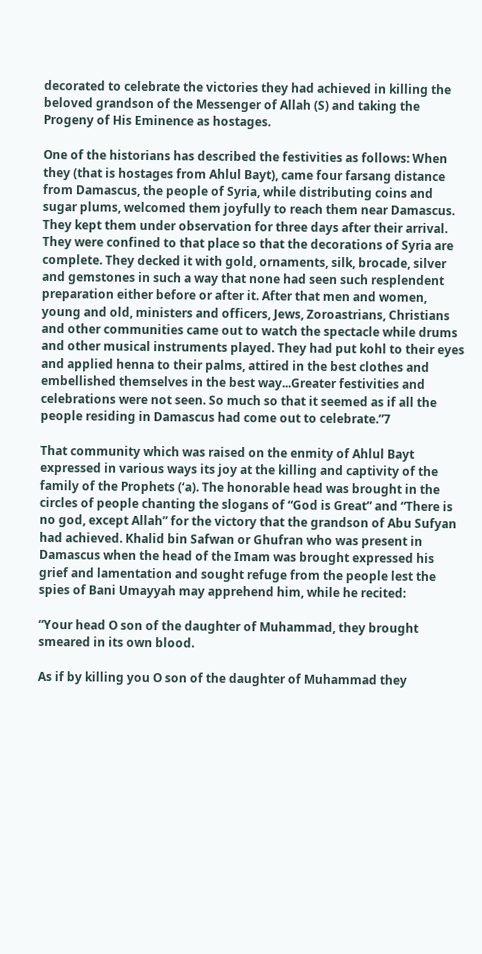decorated to celebrate the victories they had achieved in killing the beloved grandson of the Messenger of Allah (S) and taking the Progeny of His Eminence as hostages.

One of the historians has described the festivities as follows: When they (that is hostages from Ahlul Bayt), came four farsang distance from Damascus, the people of Syria, while distributing coins and sugar plums, welcomed them joyfully to reach them near Damascus. They kept them under observation for three days after their arrival. They were confined to that place so that the decorations of Syria are complete. They decked it with gold, ornaments, silk, brocade, silver and gemstones in such a way that none had seen such resplendent preparation either before or after it. After that men and women, young and old, ministers and officers, Jews, Zoroastrians, Christians and other communities came out to watch the spectacle while drums and other musical instruments played. They had put kohl to their eyes and applied henna to their palms, attired in the best clothes and embellished themselves in the best way...Greater festivities and celebrations were not seen. So much so that it seemed as if all the people residing in Damascus had come out to celebrate.”7

That community which was raised on the enmity of Ahlul Bayt expressed in various ways its joy at the killing and captivity of the family of the Prophets (‘a). The honorable head was brought in the circles of people chanting the slogans of “God is Great” and “There is no god, except Allah” for the victory that the grandson of Abu Sufyan had achieved. Khalid bin Safwan or Ghufran who was present in Damascus when the head of the Imam was brought expressed his grief and lamentation and sought refuge from the people lest the spies of Bani Umayyah may apprehend him, while he recited:

“Your head O son of the daughter of Muhammad, they brought smeared in its own blood.

As if by killing you O son of the daughter of Muhammad they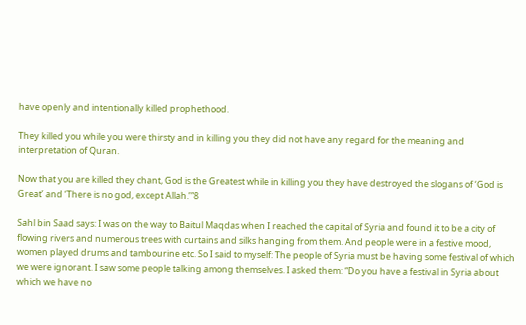have openly and intentionally killed prophethood.

They killed you while you were thirsty and in killing you they did not have any regard for the meaning and interpretation of Quran.

Now that you are killed they chant, God is the Greatest while in killing you they have destroyed the slogans of ‘God is Great’ and ‘There is no god, except Allah.’”8

Sahl bin Saad says: I was on the way to Baitul Maqdas when I reached the capital of Syria and found it to be a city of flowing rivers and numerous trees with curtains and silks hanging from them. And people were in a festive mood, women played drums and tambourine etc. So I said to myself: The people of Syria must be having some festival of which we were ignorant. I saw some people talking among themselves. I asked them: “Do you have a festival in Syria about which we have no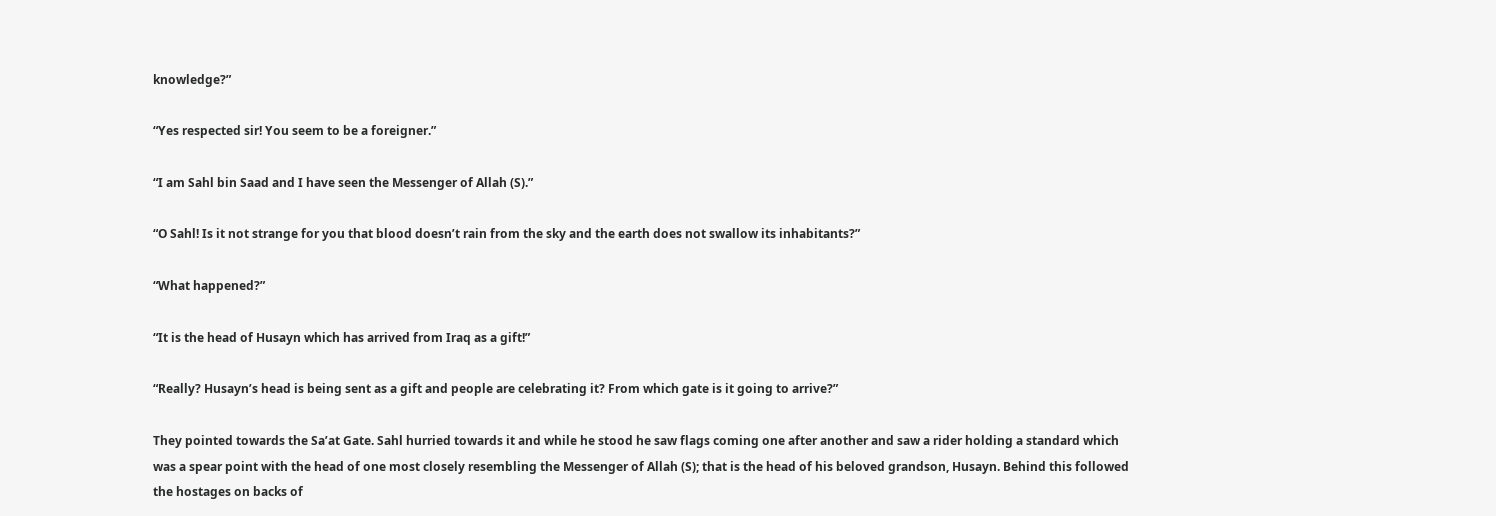knowledge?”

“Yes respected sir! You seem to be a foreigner.”

“I am Sahl bin Saad and I have seen the Messenger of Allah (S).”

“O Sahl! Is it not strange for you that blood doesn’t rain from the sky and the earth does not swallow its inhabitants?”

“What happened?”

“It is the head of Husayn which has arrived from Iraq as a gift!”

“Really? Husayn’s head is being sent as a gift and people are celebrating it? From which gate is it going to arrive?”

They pointed towards the Sa’at Gate. Sahl hurried towards it and while he stood he saw flags coming one after another and saw a rider holding a standard which was a spear point with the head of one most closely resembling the Messenger of Allah (S); that is the head of his beloved grandson, Husayn. Behind this followed the hostages on backs of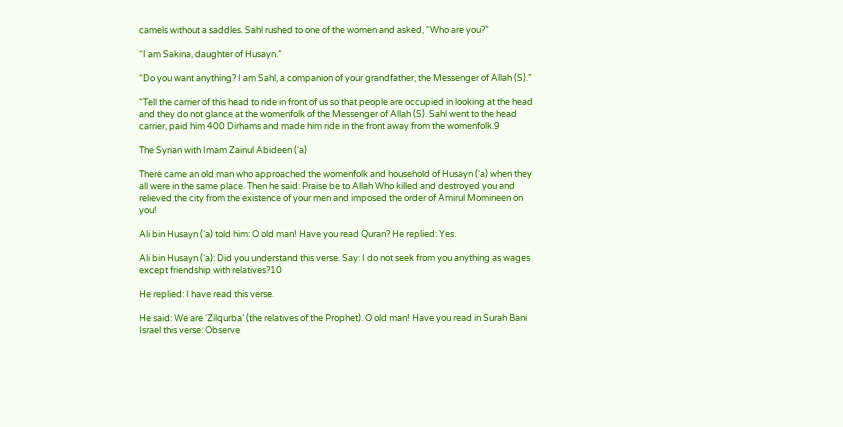camels without a saddles. Sahl rushed to one of the women and asked, “Who are you?”

“I am Sakina, daughter of Husayn.”

“Do you want anything? I am Sahl, a companion of your grandfather, the Messenger of Allah (S).”

“Tell the carrier of this head to ride in front of us so that people are occupied in looking at the head and they do not glance at the womenfolk of the Messenger of Allah (S). Sahl went to the head carrier, paid him 400 Dirhams and made him ride in the front away from the womenfolk.9

The Syrian with Imam Zainul Abideen (‘a)

There came an old man who approached the womenfolk and household of Husayn (‘a) when they all were in the same place. Then he said: Praise be to Allah Who killed and destroyed you and relieved the city from the existence of your men and imposed the order of Amirul Momineen on you!

Ali bin Husayn (‘a) told him: O old man! Have you read Quran? He replied: Yes.

Ali bin Husayn (‘a): Did you understand this verse. Say: I do not seek from you anything as wages except friendship with relatives?10

He replied: I have read this verse.

He said: We are ‘Zilqurba’ (the relatives of the Prophet). O old man! Have you read in Surah Bani Israel this verse: Observe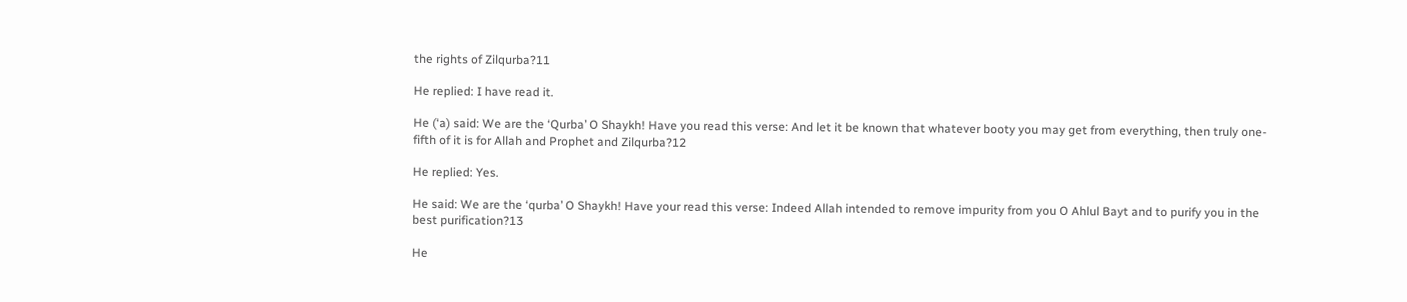the rights of Zilqurba?11

He replied: I have read it.

He (‘a) said: We are the ‘Qurba’ O Shaykh! Have you read this verse: And let it be known that whatever booty you may get from everything, then truly one-fifth of it is for Allah and Prophet and Zilqurba?12

He replied: Yes.

He said: We are the ‘qurba’ O Shaykh! Have your read this verse: Indeed Allah intended to remove impurity from you O Ahlul Bayt and to purify you in the best purification?13

He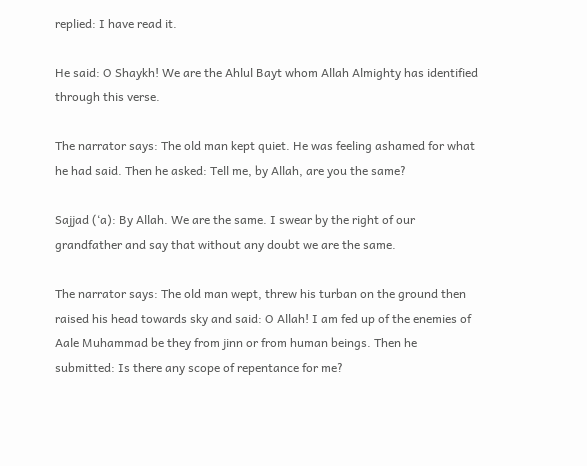replied: I have read it.

He said: O Shaykh! We are the Ahlul Bayt whom Allah Almighty has identified through this verse.

The narrator says: The old man kept quiet. He was feeling ashamed for what he had said. Then he asked: Tell me, by Allah, are you the same?

Sajjad (‘a): By Allah. We are the same. I swear by the right of our grandfather and say that without any doubt we are the same.

The narrator says: The old man wept, threw his turban on the ground then raised his head towards sky and said: O Allah! I am fed up of the enemies of Aale Muhammad be they from jinn or from human beings. Then he submitted: Is there any scope of repentance for me?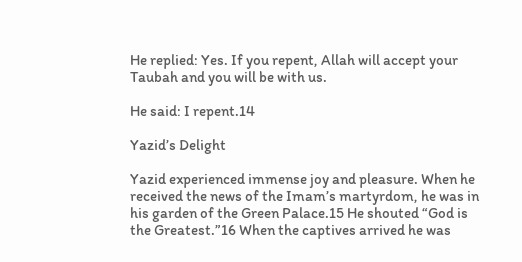He replied: Yes. If you repent, Allah will accept your Taubah and you will be with us.

He said: I repent.14

Yazid’s Delight

Yazid experienced immense joy and pleasure. When he received the news of the Imam’s martyrdom, he was in his garden of the Green Palace.15 He shouted “God is the Greatest.”16 When the captives arrived he was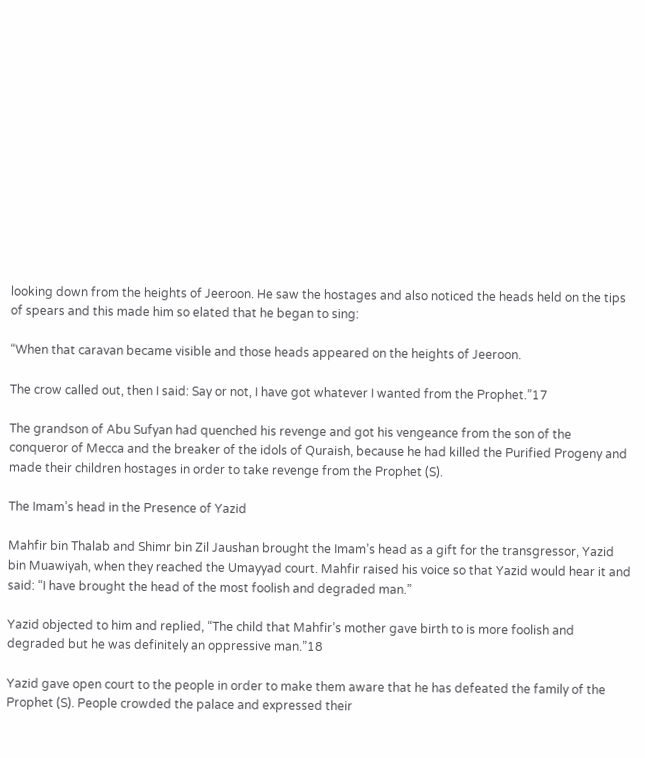looking down from the heights of Jeeroon. He saw the hostages and also noticed the heads held on the tips of spears and this made him so elated that he began to sing:

“When that caravan became visible and those heads appeared on the heights of Jeeroon.

The crow called out, then I said: Say or not, I have got whatever I wanted from the Prophet.”17

The grandson of Abu Sufyan had quenched his revenge and got his vengeance from the son of the conqueror of Mecca and the breaker of the idols of Quraish, because he had killed the Purified Progeny and made their children hostages in order to take revenge from the Prophet (S).

The Imam’s head in the Presence of Yazid

Mahfir bin Thalab and Shimr bin Zil Jaushan brought the Imam’s head as a gift for the transgressor, Yazid bin Muawiyah, when they reached the Umayyad court. Mahfir raised his voice so that Yazid would hear it and said: “I have brought the head of the most foolish and degraded man.”

Yazid objected to him and replied, “The child that Mahfir’s mother gave birth to is more foolish and degraded but he was definitely an oppressive man.”18

Yazid gave open court to the people in order to make them aware that he has defeated the family of the Prophet (S). People crowded the palace and expressed their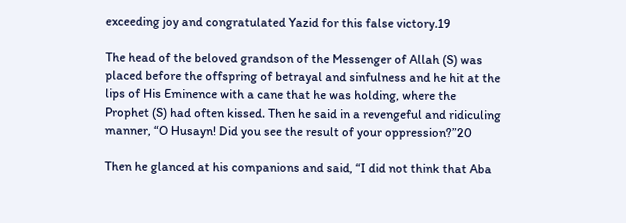exceeding joy and congratulated Yazid for this false victory.19

The head of the beloved grandson of the Messenger of Allah (S) was placed before the offspring of betrayal and sinfulness and he hit at the lips of His Eminence with a cane that he was holding, where the Prophet (S) had often kissed. Then he said in a revengeful and ridiculing manner, “O Husayn! Did you see the result of your oppression?”20

Then he glanced at his companions and said, “I did not think that Aba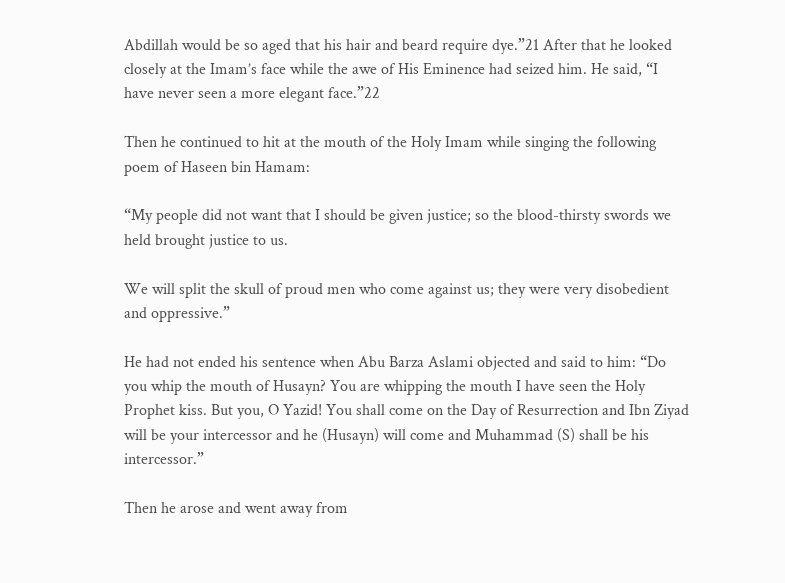Abdillah would be so aged that his hair and beard require dye.”21 After that he looked closely at the Imam’s face while the awe of His Eminence had seized him. He said, “I have never seen a more elegant face.”22

Then he continued to hit at the mouth of the Holy Imam while singing the following poem of Haseen bin Hamam:

“My people did not want that I should be given justice; so the blood-thirsty swords we held brought justice to us.

We will split the skull of proud men who come against us; they were very disobedient and oppressive.”

He had not ended his sentence when Abu Barza Aslami objected and said to him: “Do you whip the mouth of Husayn? You are whipping the mouth I have seen the Holy Prophet kiss. But you, O Yazid! You shall come on the Day of Resurrection and Ibn Ziyad will be your intercessor and he (Husayn) will come and Muhammad (S) shall be his intercessor.”

Then he arose and went away from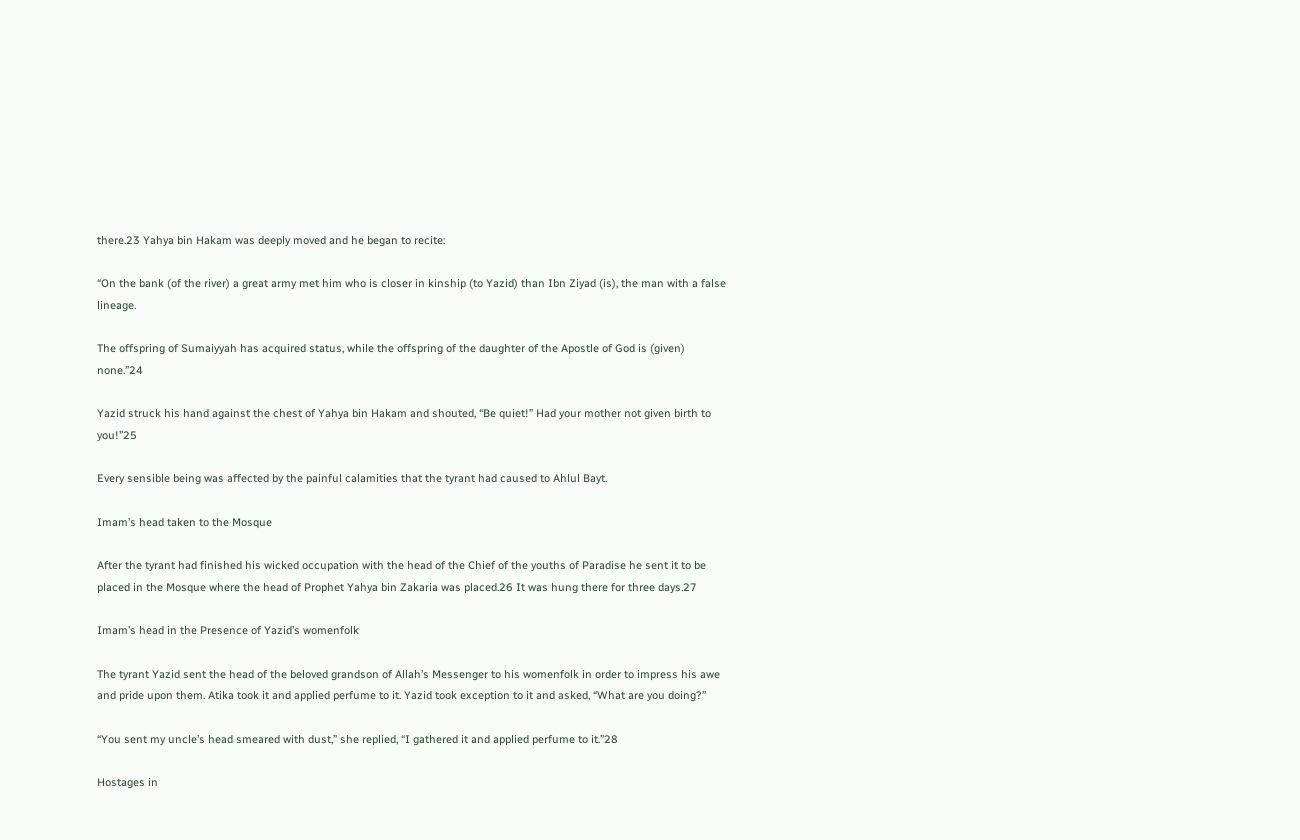there.23 Yahya bin Hakam was deeply moved and he began to recite:

“On the bank (of the river) a great army met him who is closer in kinship (to Yazid) than Ibn Ziyad (is), the man with a false lineage.

The offspring of Sumaiyyah has acquired status, while the offspring of the daughter of the Apostle of God is (given) none.”24

Yazid struck his hand against the chest of Yahya bin Hakam and shouted, “Be quiet!” Had your mother not given birth to you!”25

Every sensible being was affected by the painful calamities that the tyrant had caused to Ahlul Bayt.

Imam’s head taken to the Mosque

After the tyrant had finished his wicked occupation with the head of the Chief of the youths of Paradise he sent it to be placed in the Mosque where the head of Prophet Yahya bin Zakaria was placed.26 It was hung there for three days.27

Imam’s head in the Presence of Yazid’s womenfolk

The tyrant Yazid sent the head of the beloved grandson of Allah’s Messenger to his womenfolk in order to impress his awe and pride upon them. Atika took it and applied perfume to it. Yazid took exception to it and asked, “What are you doing?”

“You sent my uncle’s head smeared with dust,” she replied, “I gathered it and applied perfume to it.”28

Hostages in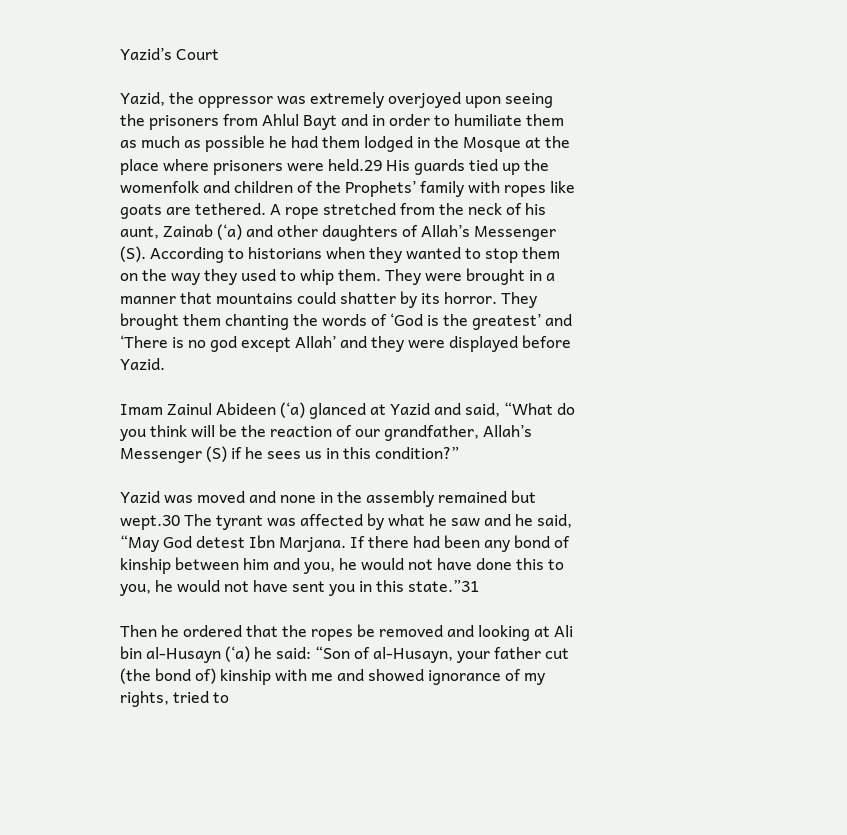Yazid’s Court

Yazid, the oppressor was extremely overjoyed upon seeing the prisoners from Ahlul Bayt and in order to humiliate them as much as possible he had them lodged in the Mosque at the place where prisoners were held.29 His guards tied up the womenfolk and children of the Prophets’ family with ropes like goats are tethered. A rope stretched from the neck of his aunt, Zainab (‘a) and other daughters of Allah’s Messenger (S). According to historians when they wanted to stop them on the way they used to whip them. They were brought in a manner that mountains could shatter by its horror. They brought them chanting the words of ‘God is the greatest’ and ‘There is no god except Allah’ and they were displayed before Yazid.

Imam Zainul Abideen (‘a) glanced at Yazid and said, “What do you think will be the reaction of our grandfather, Allah’s Messenger (S) if he sees us in this condition?”

Yazid was moved and none in the assembly remained but wept.30 The tyrant was affected by what he saw and he said, “May God detest Ibn Marjana. If there had been any bond of kinship between him and you, he would not have done this to you, he would not have sent you in this state.”31

Then he ordered that the ropes be removed and looking at Ali bin al-Husayn (‘a) he said: “Son of al-Husayn, your father cut (the bond of) kinship with me and showed ignorance of my rights, tried to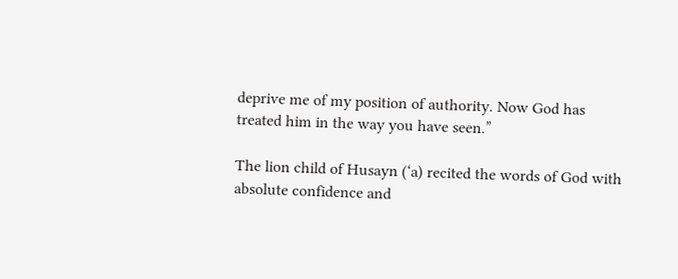deprive me of my position of authority. Now God has treated him in the way you have seen.”

The lion child of Husayn (‘a) recited the words of God with absolute confidence and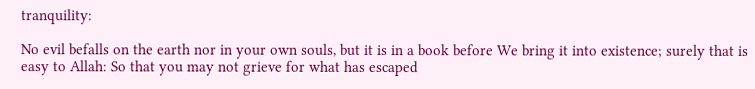tranquility:

No evil befalls on the earth nor in your own souls, but it is in a book before We bring it into existence; surely that is easy to Allah: So that you may not grieve for what has escaped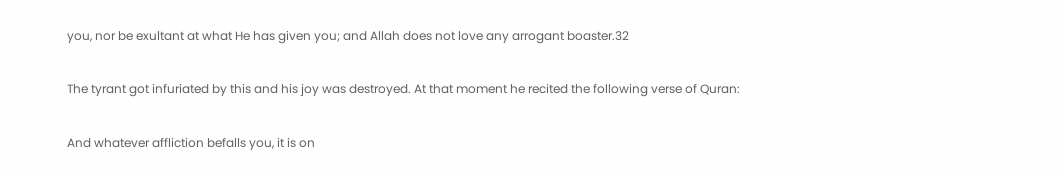you, nor be exultant at what He has given you; and Allah does not love any arrogant boaster.32

The tyrant got infuriated by this and his joy was destroyed. At that moment he recited the following verse of Quran:

And whatever affliction befalls you, it is on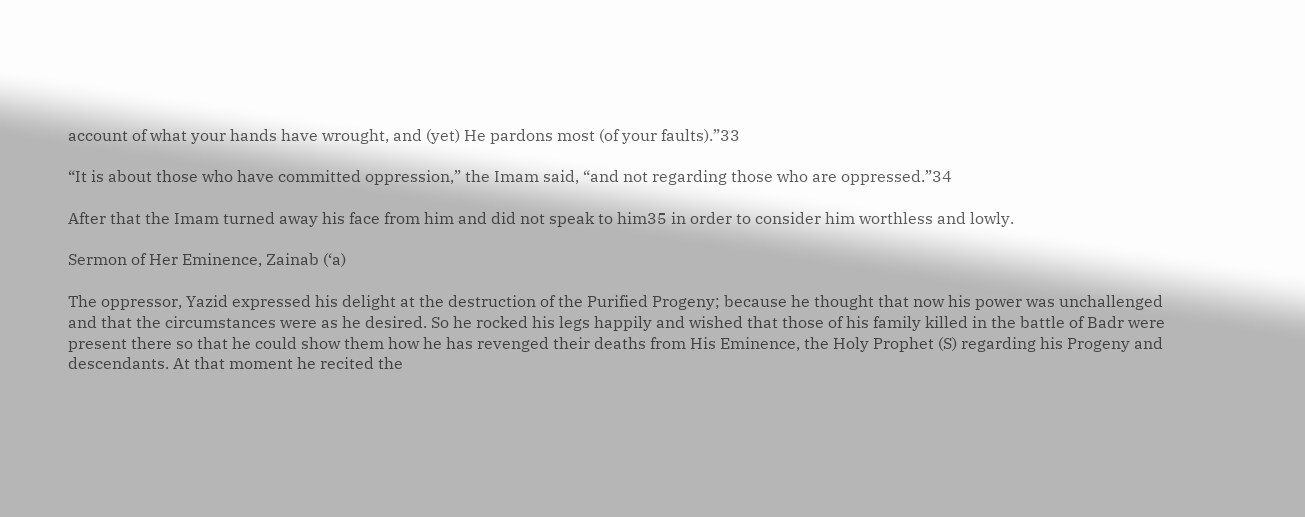account of what your hands have wrought, and (yet) He pardons most (of your faults).”33

“It is about those who have committed oppression,” the Imam said, “and not regarding those who are oppressed.”34

After that the Imam turned away his face from him and did not speak to him35 in order to consider him worthless and lowly.

Sermon of Her Eminence, Zainab (‘a)

The oppressor, Yazid expressed his delight at the destruction of the Purified Progeny; because he thought that now his power was unchallenged and that the circumstances were as he desired. So he rocked his legs happily and wished that those of his family killed in the battle of Badr were present there so that he could show them how he has revenged their deaths from His Eminence, the Holy Prophet (S) regarding his Progeny and descendants. At that moment he recited the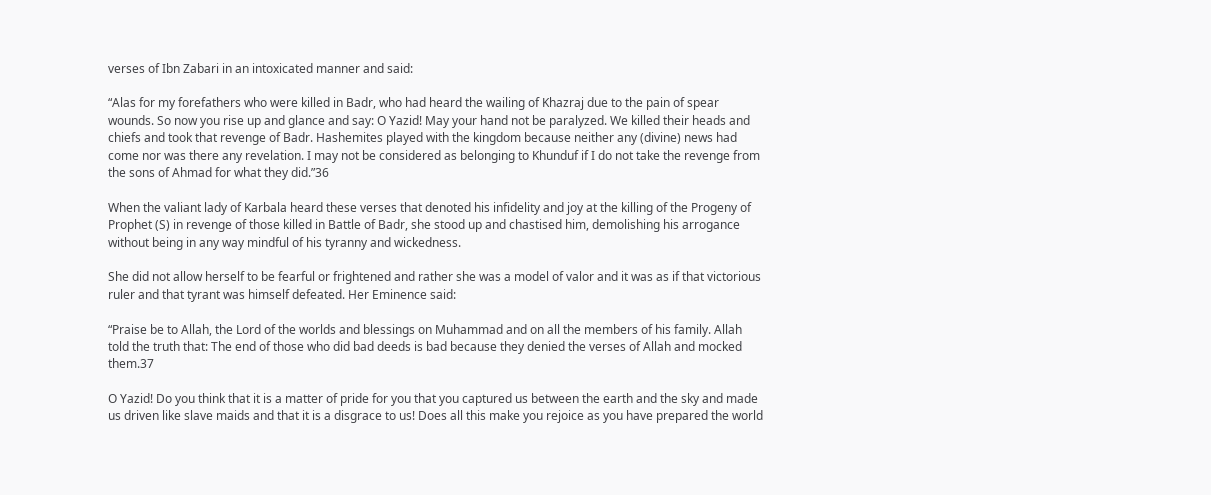verses of Ibn Zabari in an intoxicated manner and said:

“Alas for my forefathers who were killed in Badr, who had heard the wailing of Khazraj due to the pain of spear wounds. So now you rise up and glance and say: O Yazid! May your hand not be paralyzed. We killed their heads and chiefs and took that revenge of Badr. Hashemites played with the kingdom because neither any (divine) news had come nor was there any revelation. I may not be considered as belonging to Khunduf if I do not take the revenge from the sons of Ahmad for what they did.”36

When the valiant lady of Karbala heard these verses that denoted his infidelity and joy at the killing of the Progeny of Prophet (S) in revenge of those killed in Battle of Badr, she stood up and chastised him, demolishing his arrogance without being in any way mindful of his tyranny and wickedness.

She did not allow herself to be fearful or frightened and rather she was a model of valor and it was as if that victorious ruler and that tyrant was himself defeated. Her Eminence said:

“Praise be to Allah, the Lord of the worlds and blessings on Muhammad and on all the members of his family. Allah told the truth that: The end of those who did bad deeds is bad because they denied the verses of Allah and mocked them.37

O Yazid! Do you think that it is a matter of pride for you that you captured us between the earth and the sky and made us driven like slave maids and that it is a disgrace to us! Does all this make you rejoice as you have prepared the world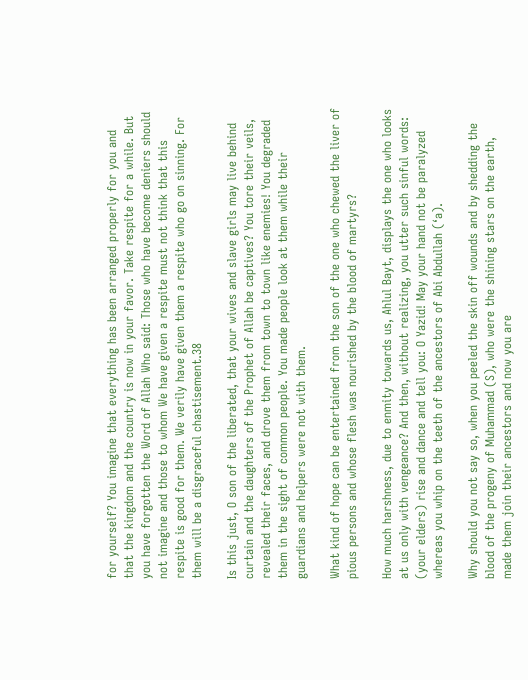for yourself? You imagine that everything has been arranged properly for you and that the kingdom and the country is now in your favor. Take respite for a while. But you have forgotten the Word of Allah Who said: Those who have become deniers should not imagine and those to whom We have given a respite must not think that this respite is good for them. We verily have given them a respite who go on sinning. For them will be a disgraceful chastisement.38

Is this just, O son of the liberated, that your wives and slave girls may live behind curtain and the daughters of the Prophet of Allah be captives? You tore their veils, revealed their faces, and drove them from town to town like enemies! You degraded them in the sight of common people. You made people look at them while their guardians and helpers were not with them.

What kind of hope can be entertained from the son of the one who chewed the liver of pious persons and whose flesh was nourished by the blood of martyrs?

How much harshness, due to enmity towards us, Ahlul Bayt, displays the one who looks at us only with vengeance? And then, without realizing, you utter such sinful words: (your elders) rise and dance and tell you: O Yazid! May your hand not be paralyzed whereas you whip on the teeth of the ancestors of Abi Abdullah (‘a).

Why should you not say so, when you peeled the skin off wounds and by shedding the blood of the progeny of Muhammad (S), who were the shining stars on the earth, made them join their ancestors and now you are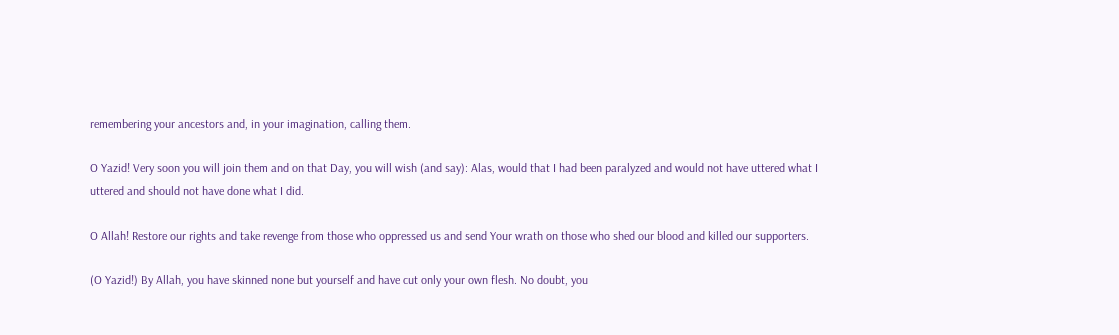remembering your ancestors and, in your imagination, calling them.

O Yazid! Very soon you will join them and on that Day, you will wish (and say): Alas, would that I had been paralyzed and would not have uttered what I uttered and should not have done what I did.

O Allah! Restore our rights and take revenge from those who oppressed us and send Your wrath on those who shed our blood and killed our supporters.

(O Yazid!) By Allah, you have skinned none but yourself and have cut only your own flesh. No doubt, you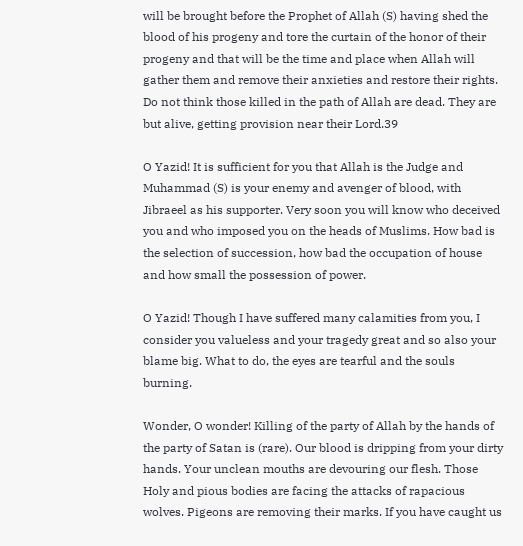will be brought before the Prophet of Allah (S) having shed the blood of his progeny and tore the curtain of the honor of their progeny and that will be the time and place when Allah will gather them and remove their anxieties and restore their rights. Do not think those killed in the path of Allah are dead. They are but alive, getting provision near their Lord.39

O Yazid! It is sufficient for you that Allah is the Judge and Muhammad (S) is your enemy and avenger of blood, with Jibraeel as his supporter. Very soon you will know who deceived you and who imposed you on the heads of Muslims. How bad is the selection of succession, how bad the occupation of house and how small the possession of power.

O Yazid! Though I have suffered many calamities from you, I consider you valueless and your tragedy great and so also your blame big. What to do, the eyes are tearful and the souls burning.

Wonder, O wonder! Killing of the party of Allah by the hands of the party of Satan is (rare). Our blood is dripping from your dirty hands. Your unclean mouths are devouring our flesh. Those Holy and pious bodies are facing the attacks of rapacious wolves. Pigeons are removing their marks. If you have caught us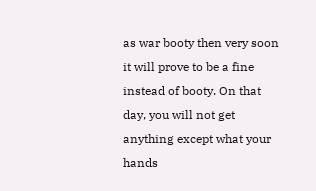as war booty then very soon it will prove to be a fine instead of booty. On that day, you will not get anything except what your hands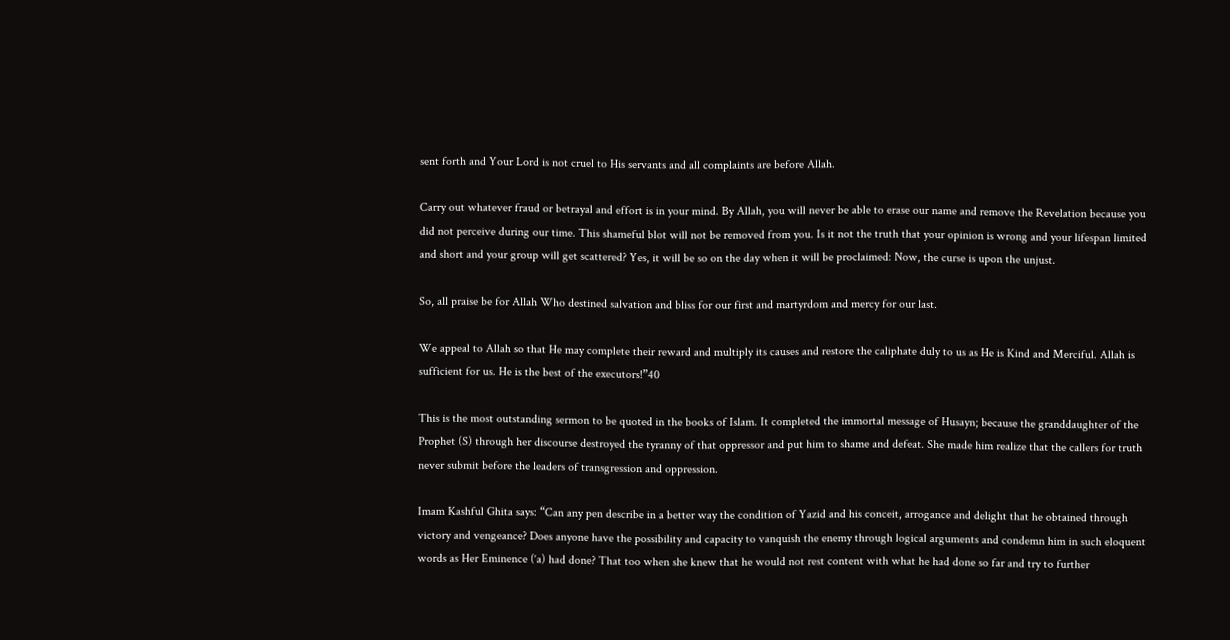sent forth and Your Lord is not cruel to His servants and all complaints are before Allah.

Carry out whatever fraud or betrayal and effort is in your mind. By Allah, you will never be able to erase our name and remove the Revelation because you did not perceive during our time. This shameful blot will not be removed from you. Is it not the truth that your opinion is wrong and your lifespan limited and short and your group will get scattered? Yes, it will be so on the day when it will be proclaimed: Now, the curse is upon the unjust.

So, all praise be for Allah Who destined salvation and bliss for our first and martyrdom and mercy for our last.

We appeal to Allah so that He may complete their reward and multiply its causes and restore the caliphate duly to us as He is Kind and Merciful. Allah is sufficient for us. He is the best of the executors!”40

This is the most outstanding sermon to be quoted in the books of Islam. It completed the immortal message of Husayn; because the granddaughter of the Prophet (S) through her discourse destroyed the tyranny of that oppressor and put him to shame and defeat. She made him realize that the callers for truth never submit before the leaders of transgression and oppression.

Imam Kashful Ghita says: “Can any pen describe in a better way the condition of Yazid and his conceit, arrogance and delight that he obtained through victory and vengeance? Does anyone have the possibility and capacity to vanquish the enemy through logical arguments and condemn him in such eloquent words as Her Eminence (‘a) had done? That too when she knew that he would not rest content with what he had done so far and try to further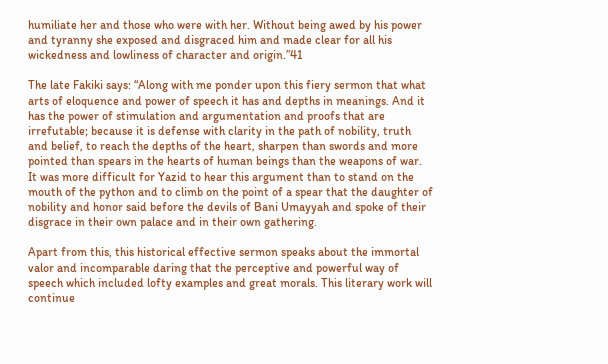humiliate her and those who were with her. Without being awed by his power and tyranny she exposed and disgraced him and made clear for all his wickedness and lowliness of character and origin.”41

The late Fakiki says: “Along with me ponder upon this fiery sermon that what arts of eloquence and power of speech it has and depths in meanings. And it has the power of stimulation and argumentation and proofs that are irrefutable; because it is defense with clarity in the path of nobility, truth and belief, to reach the depths of the heart, sharpen than swords and more pointed than spears in the hearts of human beings than the weapons of war. It was more difficult for Yazid to hear this argument than to stand on the mouth of the python and to climb on the point of a spear that the daughter of nobility and honor said before the devils of Bani Umayyah and spoke of their disgrace in their own palace and in their own gathering.

Apart from this, this historical effective sermon speaks about the immortal valor and incomparable daring that the perceptive and powerful way of speech which included lofty examples and great morals. This literary work will continue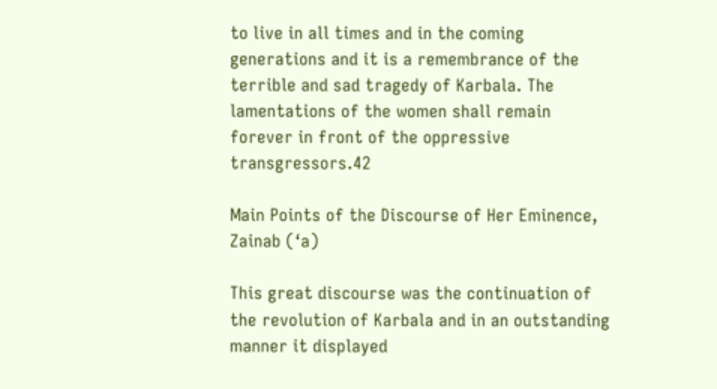to live in all times and in the coming generations and it is a remembrance of the terrible and sad tragedy of Karbala. The lamentations of the women shall remain forever in front of the oppressive transgressors.42

Main Points of the Discourse of Her Eminence, Zainab (‘a)

This great discourse was the continuation of the revolution of Karbala and in an outstanding manner it displayed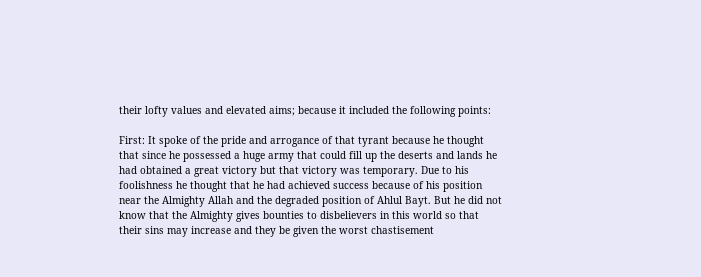their lofty values and elevated aims; because it included the following points:

First: It spoke of the pride and arrogance of that tyrant because he thought that since he possessed a huge army that could fill up the deserts and lands he had obtained a great victory but that victory was temporary. Due to his foolishness he thought that he had achieved success because of his position near the Almighty Allah and the degraded position of Ahlul Bayt. But he did not know that the Almighty gives bounties to disbelievers in this world so that their sins may increase and they be given the worst chastisement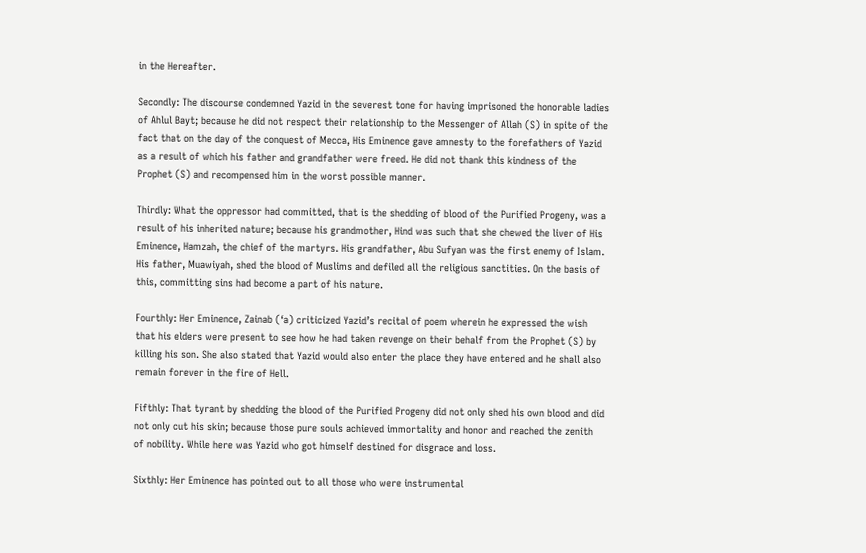in the Hereafter.

Secondly: The discourse condemned Yazid in the severest tone for having imprisoned the honorable ladies of Ahlul Bayt; because he did not respect their relationship to the Messenger of Allah (S) in spite of the fact that on the day of the conquest of Mecca, His Eminence gave amnesty to the forefathers of Yazid as a result of which his father and grandfather were freed. He did not thank this kindness of the Prophet (S) and recompensed him in the worst possible manner.

Thirdly: What the oppressor had committed, that is the shedding of blood of the Purified Progeny, was a result of his inherited nature; because his grandmother, Hind was such that she chewed the liver of His Eminence, Hamzah, the chief of the martyrs. His grandfather, Abu Sufyan was the first enemy of Islam. His father, Muawiyah, shed the blood of Muslims and defiled all the religious sanctities. On the basis of this, committing sins had become a part of his nature.

Fourthly: Her Eminence, Zainab (‘a) criticized Yazid’s recital of poem wherein he expressed the wish that his elders were present to see how he had taken revenge on their behalf from the Prophet (S) by killing his son. She also stated that Yazid would also enter the place they have entered and he shall also remain forever in the fire of Hell.

Fifthly: That tyrant by shedding the blood of the Purified Progeny did not only shed his own blood and did not only cut his skin; because those pure souls achieved immortality and honor and reached the zenith of nobility. While here was Yazid who got himself destined for disgrace and loss.

Sixthly: Her Eminence has pointed out to all those who were instrumental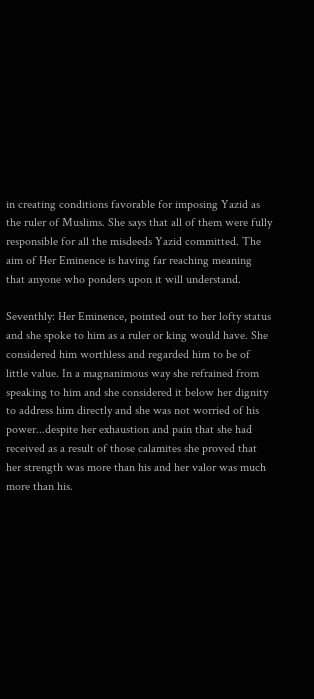in creating conditions favorable for imposing Yazid as the ruler of Muslims. She says that all of them were fully responsible for all the misdeeds Yazid committed. The aim of Her Eminence is having far reaching meaning that anyone who ponders upon it will understand.

Seventhly: Her Eminence, pointed out to her lofty status and she spoke to him as a ruler or king would have. She considered him worthless and regarded him to be of little value. In a magnanimous way she refrained from speaking to him and she considered it below her dignity to address him directly and she was not worried of his power...despite her exhaustion and pain that she had received as a result of those calamites she proved that her strength was more than his and her valor was much more than his.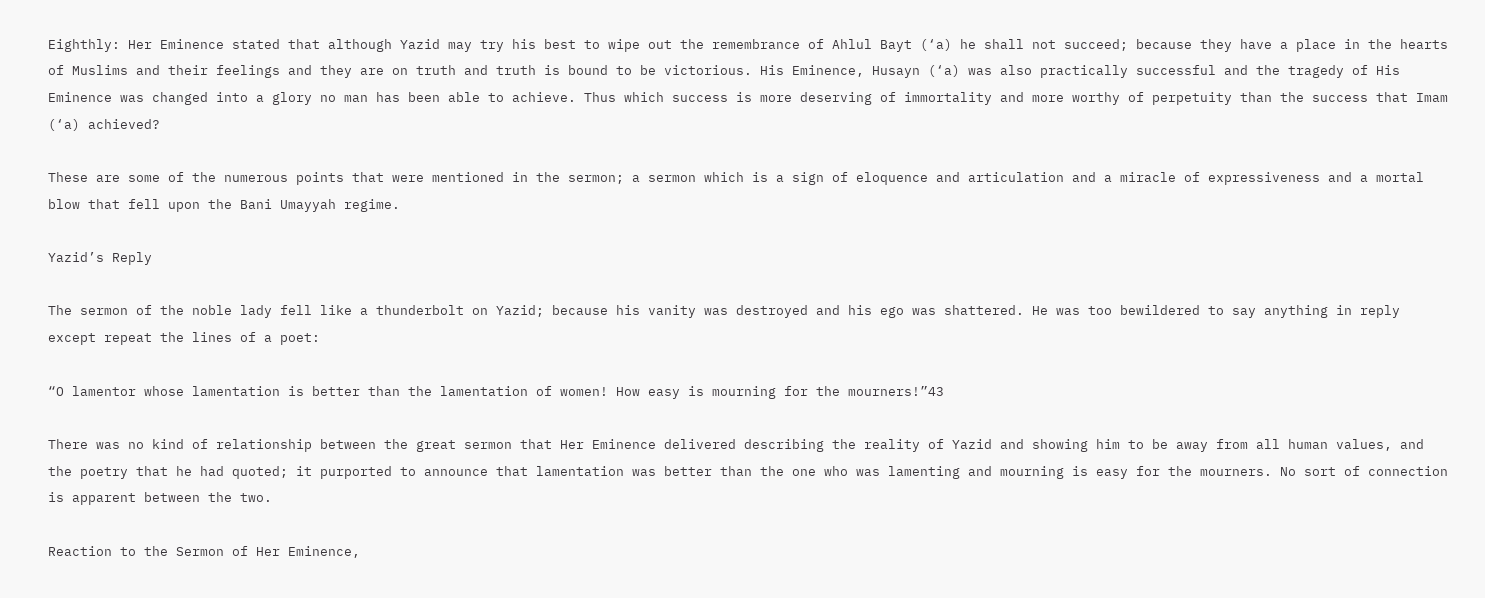Eighthly: Her Eminence stated that although Yazid may try his best to wipe out the remembrance of Ahlul Bayt (‘a) he shall not succeed; because they have a place in the hearts of Muslims and their feelings and they are on truth and truth is bound to be victorious. His Eminence, Husayn (‘a) was also practically successful and the tragedy of His Eminence was changed into a glory no man has been able to achieve. Thus which success is more deserving of immortality and more worthy of perpetuity than the success that Imam (‘a) achieved?

These are some of the numerous points that were mentioned in the sermon; a sermon which is a sign of eloquence and articulation and a miracle of expressiveness and a mortal blow that fell upon the Bani Umayyah regime.

Yazid’s Reply

The sermon of the noble lady fell like a thunderbolt on Yazid; because his vanity was destroyed and his ego was shattered. He was too bewildered to say anything in reply except repeat the lines of a poet:

“O lamentor whose lamentation is better than the lamentation of women! How easy is mourning for the mourners!”43

There was no kind of relationship between the great sermon that Her Eminence delivered describing the reality of Yazid and showing him to be away from all human values, and the poetry that he had quoted; it purported to announce that lamentation was better than the one who was lamenting and mourning is easy for the mourners. No sort of connection is apparent between the two.

Reaction to the Sermon of Her Eminence,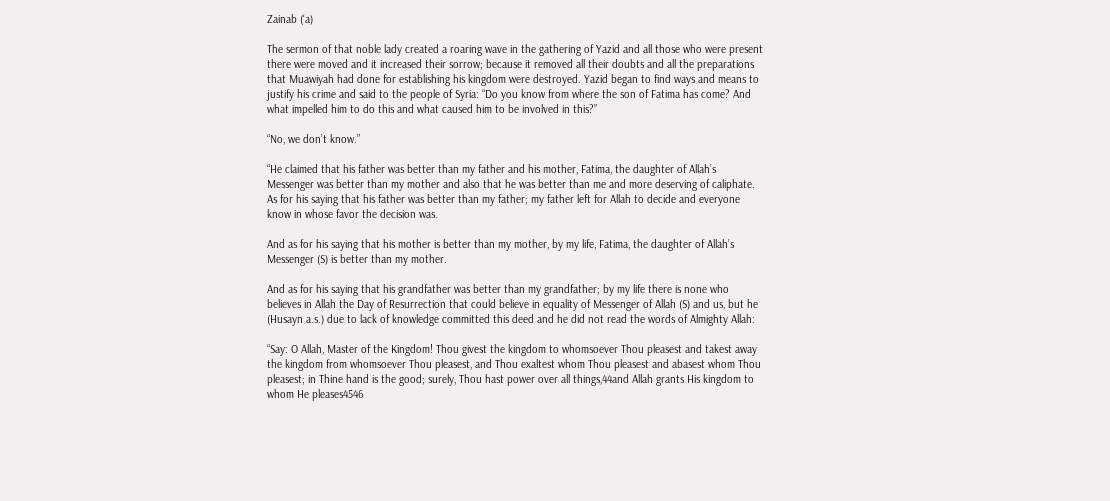Zainab (‘a)

The sermon of that noble lady created a roaring wave in the gathering of Yazid and all those who were present there were moved and it increased their sorrow; because it removed all their doubts and all the preparations that Muawiyah had done for establishing his kingdom were destroyed. Yazid began to find ways and means to justify his crime and said to the people of Syria: “Do you know from where the son of Fatima has come? And what impelled him to do this and what caused him to be involved in this?”

“No, we don’t know.”

“He claimed that his father was better than my father and his mother, Fatima, the daughter of Allah’s Messenger was better than my mother and also that he was better than me and more deserving of caliphate. As for his saying that his father was better than my father; my father left for Allah to decide and everyone know in whose favor the decision was.

And as for his saying that his mother is better than my mother, by my life, Fatima, the daughter of Allah’s Messenger (S) is better than my mother.

And as for his saying that his grandfather was better than my grandfather; by my life there is none who believes in Allah the Day of Resurrection that could believe in equality of Messenger of Allah (S) and us, but he (Husayn a.s.) due to lack of knowledge committed this deed and he did not read the words of Almighty Allah:

“Say: O Allah, Master of the Kingdom! Thou givest the kingdom to whomsoever Thou pleasest and takest away the kingdom from whomsoever Thou pleasest, and Thou exaltest whom Thou pleasest and abasest whom Thou pleasest; in Thine hand is the good; surely, Thou hast power over all things,44and Allah grants His kingdom to whom He pleases4546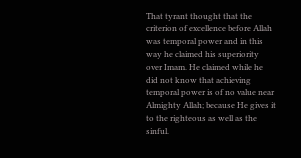That tyrant thought that the criterion of excellence before Allah was temporal power and in this way he claimed his superiority over Imam. He claimed while he did not know that achieving temporal power is of no value near Almighty Allah; because He gives it to the righteous as well as the sinful.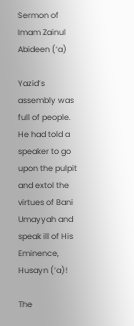Sermon of Imam Zainul Abideen (‘a)

Yazid’s assembly was full of people. He had told a speaker to go upon the pulpit and extol the virtues of Bani Umayyah and speak ill of His Eminence, Husayn (‘a)!

The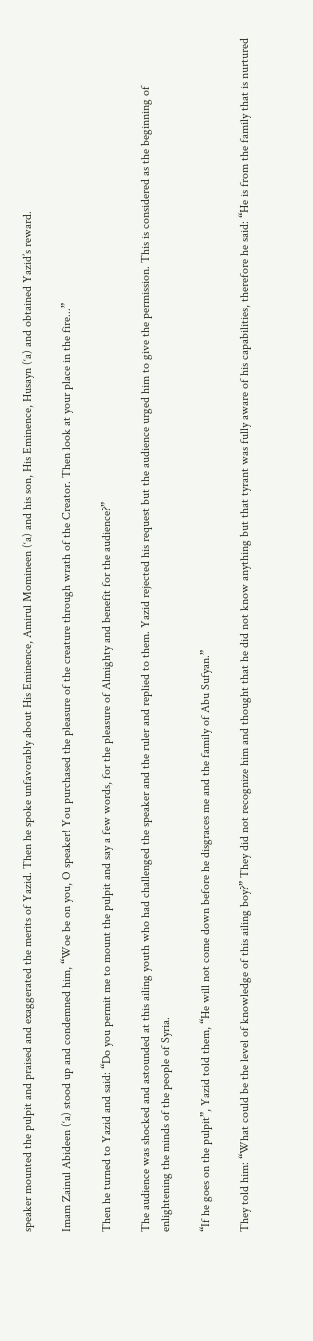speaker mounted the pulpit and praised and exaggerated the merits of Yazid. Then he spoke unfavorably about His Eminence, Amirul Momineen (‘a) and his son, His Eminence, Husayn (‘a) and obtained Yazid’s reward.

Imam Zainul Abideen (‘a) stood up and condemned him, “Woe be on you, O speaker! You purchased the pleasure of the creature through wrath of the Creator. Then look at your place in the fire...”

Then he turned to Yazid and said: “Do you permit me to mount the pulpit and say a few words, for the pleasure of Almighty and benefit for the audience?”

The audience was shocked and astounded at this ailing youth who had challenged the speaker and the ruler and replied to them. Yazid rejected his request but the audience urged him to give the permission. This is considered as the beginning of enlightening the minds of the people of Syria.

“If he goes on the pulpit”, Yazid told them, “He will not come down before he disgraces me and the family of Abu Sufyan.”

They told him: “What could be the level of knowledge of this ailing boy?” They did not recognize him and thought that he did not know anything but that tyrant was fully aware of his capabilities, therefore he said: “He is from the family that is nurtured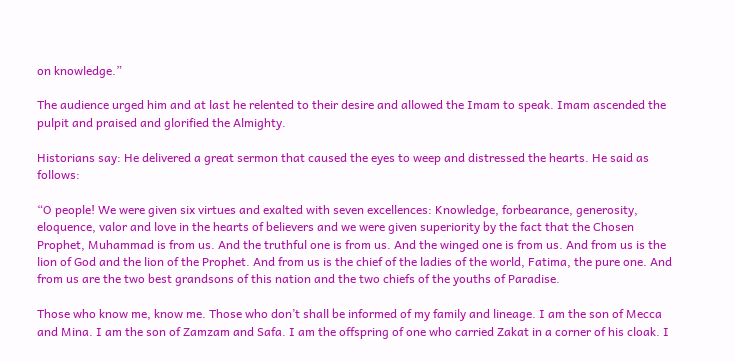on knowledge.”

The audience urged him and at last he relented to their desire and allowed the Imam to speak. Imam ascended the pulpit and praised and glorified the Almighty.

Historians say: He delivered a great sermon that caused the eyes to weep and distressed the hearts. He said as follows:

“O people! We were given six virtues and exalted with seven excellences: Knowledge, forbearance, generosity, eloquence, valor and love in the hearts of believers and we were given superiority by the fact that the Chosen Prophet, Muhammad is from us. And the truthful one is from us. And the winged one is from us. And from us is the lion of God and the lion of the Prophet. And from us is the chief of the ladies of the world, Fatima, the pure one. And from us are the two best grandsons of this nation and the two chiefs of the youths of Paradise.

Those who know me, know me. Those who don’t shall be informed of my family and lineage. I am the son of Mecca and Mina. I am the son of Zamzam and Safa. I am the offspring of one who carried Zakat in a corner of his cloak. I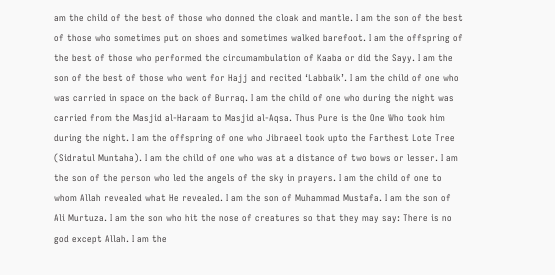am the child of the best of those who donned the cloak and mantle. I am the son of the best of those who sometimes put on shoes and sometimes walked barefoot. I am the offspring of the best of those who performed the circumambulation of Kaaba or did the Sayy. I am the son of the best of those who went for Hajj and recited ‘Labbaik’. I am the child of one who was carried in space on the back of Burraq. I am the child of one who during the night was carried from the Masjid al-Haraam to Masjid al-Aqsa. Thus Pure is the One Who took him during the night. I am the offspring of one who Jibraeel took upto the Farthest Lote Tree (Sidratul Muntaha). I am the child of one who was at a distance of two bows or lesser. I am the son of the person who led the angels of the sky in prayers. I am the child of one to whom Allah revealed what He revealed. I am the son of Muhammad Mustafa. I am the son of Ali Murtuza. I am the son who hit the nose of creatures so that they may say: There is no god except Allah. I am the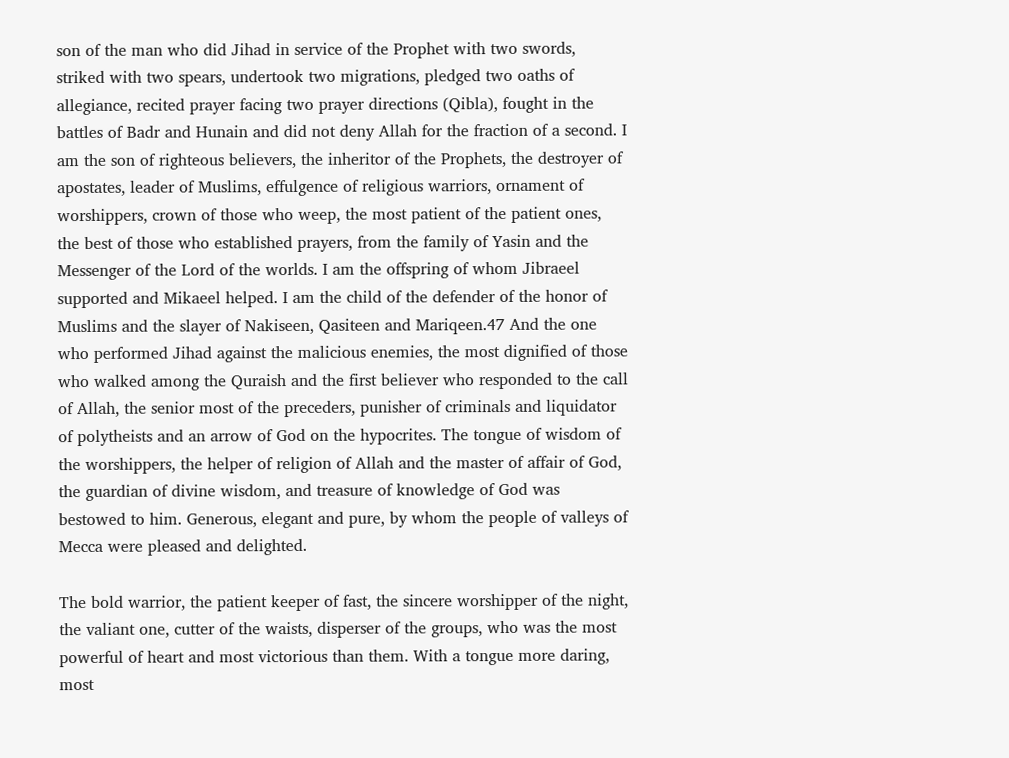son of the man who did Jihad in service of the Prophet with two swords, striked with two spears, undertook two migrations, pledged two oaths of allegiance, recited prayer facing two prayer directions (Qibla), fought in the battles of Badr and Hunain and did not deny Allah for the fraction of a second. I am the son of righteous believers, the inheritor of the Prophets, the destroyer of apostates, leader of Muslims, effulgence of religious warriors, ornament of worshippers, crown of those who weep, the most patient of the patient ones, the best of those who established prayers, from the family of Yasin and the Messenger of the Lord of the worlds. I am the offspring of whom Jibraeel supported and Mikaeel helped. I am the child of the defender of the honor of Muslims and the slayer of Nakiseen, Qasiteen and Mariqeen.47 And the one who performed Jihad against the malicious enemies, the most dignified of those who walked among the Quraish and the first believer who responded to the call of Allah, the senior most of the preceders, punisher of criminals and liquidator of polytheists and an arrow of God on the hypocrites. The tongue of wisdom of the worshippers, the helper of religion of Allah and the master of affair of God, the guardian of divine wisdom, and treasure of knowledge of God was bestowed to him. Generous, elegant and pure, by whom the people of valleys of Mecca were pleased and delighted.

The bold warrior, the patient keeper of fast, the sincere worshipper of the night, the valiant one, cutter of the waists, disperser of the groups, who was the most powerful of heart and most victorious than them. With a tongue more daring, most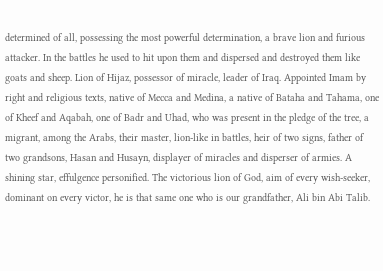determined of all, possessing the most powerful determination, a brave lion and furious attacker. In the battles he used to hit upon them and dispersed and destroyed them like goats and sheep. Lion of Hijaz, possessor of miracle, leader of Iraq. Appointed Imam by right and religious texts, native of Mecca and Medina, a native of Bataha and Tahama, one of Kheef and Aqabah, one of Badr and Uhad, who was present in the pledge of the tree, a migrant, among the Arabs, their master, lion-like in battles, heir of two signs, father of two grandsons, Hasan and Husayn, displayer of miracles and disperser of armies. A shining star, effulgence personified. The victorious lion of God, aim of every wish-seeker, dominant on every victor, he is that same one who is our grandfather, Ali bin Abi Talib.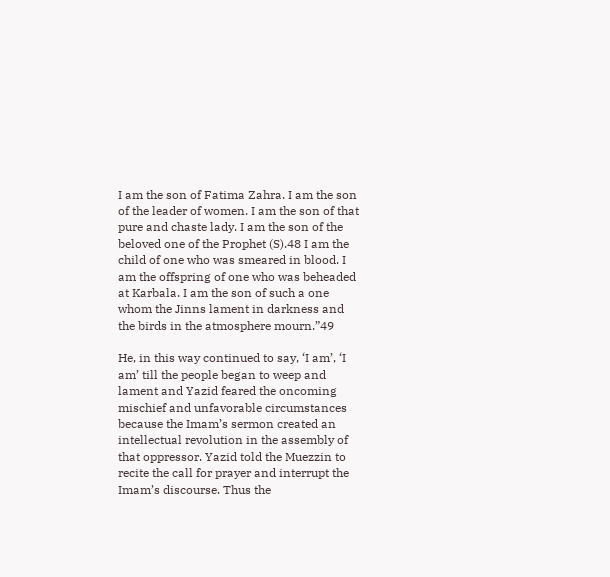I am the son of Fatima Zahra. I am the son of the leader of women. I am the son of that pure and chaste lady. I am the son of the beloved one of the Prophet (S).48 I am the child of one who was smeared in blood. I am the offspring of one who was beheaded at Karbala. I am the son of such a one whom the Jinns lament in darkness and the birds in the atmosphere mourn.”49

He, in this way continued to say, ‘I am’, ‘I am’ till the people began to weep and lament and Yazid feared the oncoming mischief and unfavorable circumstances because the Imam’s sermon created an intellectual revolution in the assembly of that oppressor. Yazid told the Muezzin to recite the call for prayer and interrupt the Imam’s discourse. Thus the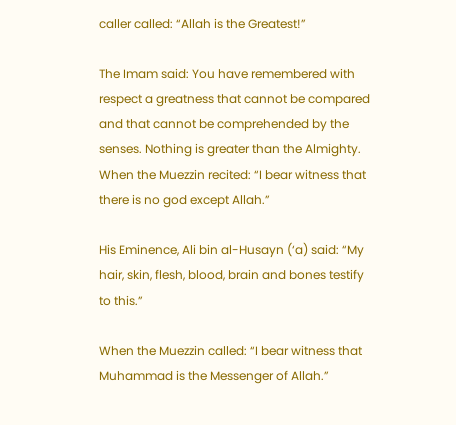caller called: “Allah is the Greatest!”

The Imam said: You have remembered with respect a greatness that cannot be compared and that cannot be comprehended by the senses. Nothing is greater than the Almighty. When the Muezzin recited: “I bear witness that there is no god except Allah.”

His Eminence, Ali bin al-Husayn (‘a) said: “My hair, skin, flesh, blood, brain and bones testify to this.”

When the Muezzin called: “I bear witness that Muhammad is the Messenger of Allah.”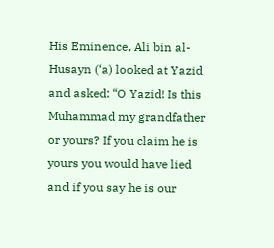His Eminence, Ali bin al-Husayn (‘a) looked at Yazid and asked: “O Yazid! Is this Muhammad my grandfather or yours? If you claim he is yours you would have lied and if you say he is our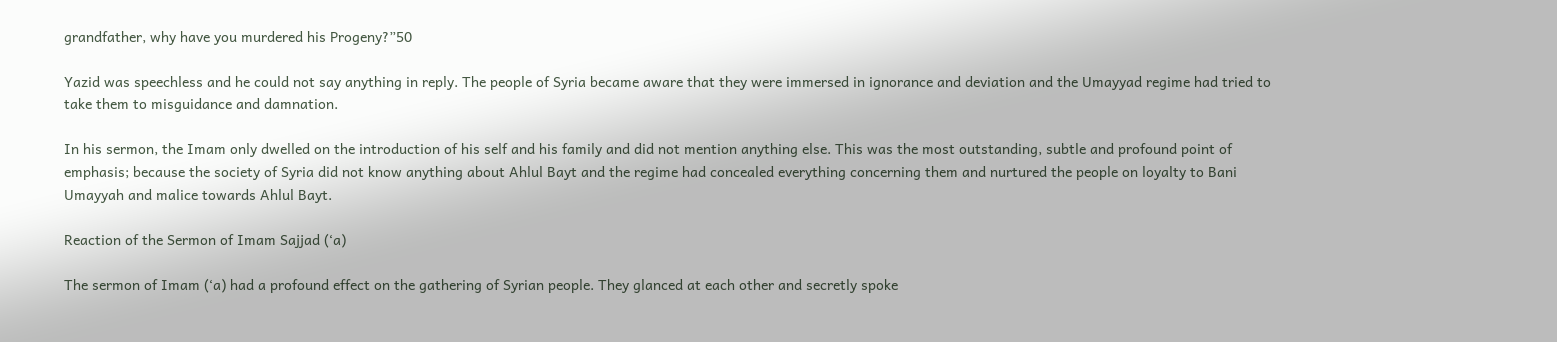grandfather, why have you murdered his Progeny?”50

Yazid was speechless and he could not say anything in reply. The people of Syria became aware that they were immersed in ignorance and deviation and the Umayyad regime had tried to take them to misguidance and damnation.

In his sermon, the Imam only dwelled on the introduction of his self and his family and did not mention anything else. This was the most outstanding, subtle and profound point of emphasis; because the society of Syria did not know anything about Ahlul Bayt and the regime had concealed everything concerning them and nurtured the people on loyalty to Bani Umayyah and malice towards Ahlul Bayt.

Reaction of the Sermon of Imam Sajjad (‘a)

The sermon of Imam (‘a) had a profound effect on the gathering of Syrian people. They glanced at each other and secretly spoke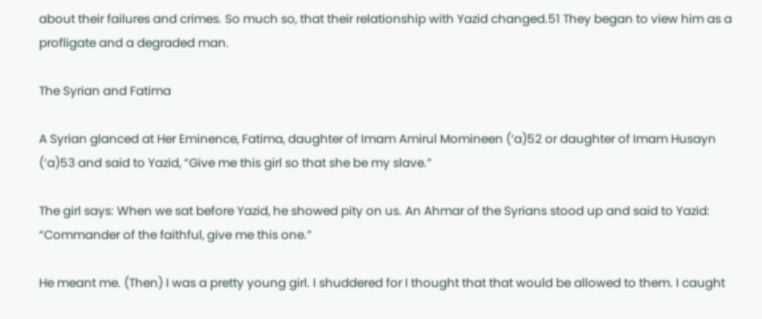about their failures and crimes. So much so, that their relationship with Yazid changed.51 They began to view him as a profligate and a degraded man.

The Syrian and Fatima

A Syrian glanced at Her Eminence, Fatima, daughter of Imam Amirul Momineen (‘a)52 or daughter of Imam Husayn (‘a)53 and said to Yazid, “Give me this girl so that she be my slave.”

The girl says: When we sat before Yazid, he showed pity on us. An Ahmar of the Syrians stood up and said to Yazid: “Commander of the faithful, give me this one.”

He meant me. (Then) I was a pretty young girl. I shuddered for I thought that that would be allowed to them. I caught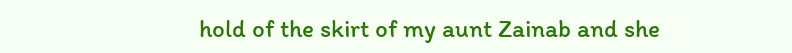hold of the skirt of my aunt Zainab and she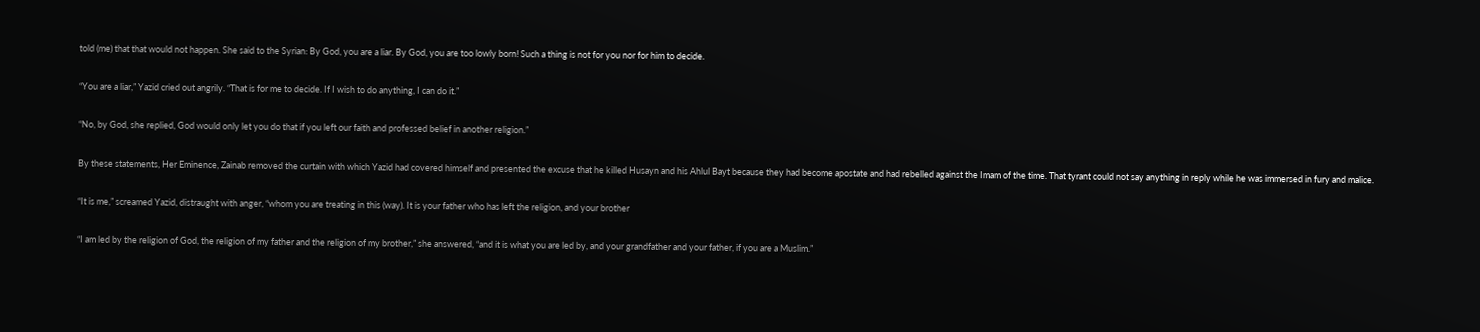told (me) that that would not happen. She said to the Syrian: By God, you are a liar. By God, you are too lowly born! Such a thing is not for you nor for him to decide.

“You are a liar,” Yazid cried out angrily. “That is for me to decide. If I wish to do anything, I can do it.”

“No, by God, she replied, God would only let you do that if you left our faith and professed belief in another religion.”

By these statements, Her Eminence, Zainab removed the curtain with which Yazid had covered himself and presented the excuse that he killed Husayn and his Ahlul Bayt because they had become apostate and had rebelled against the Imam of the time. That tyrant could not say anything in reply while he was immersed in fury and malice.

“It is me,” screamed Yazid, distraught with anger, “whom you are treating in this (way). It is your father who has left the religion, and your brother

“I am led by the religion of God, the religion of my father and the religion of my brother,” she answered, “and it is what you are led by, and your grandfather and your father, if you are a Muslim.”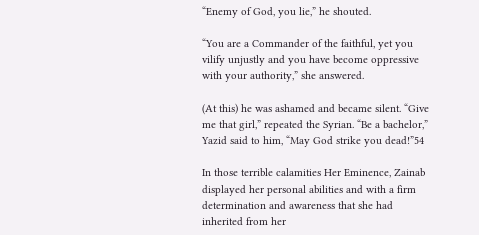“Enemy of God, you lie,” he shouted.

“You are a Commander of the faithful, yet you vilify unjustly and you have become oppressive with your authority,” she answered.

(At this) he was ashamed and became silent. “Give me that girl,” repeated the Syrian. “Be a bachelor,” Yazid said to him, “May God strike you dead!”54

In those terrible calamities Her Eminence, Zainab displayed her personal abilities and with a firm determination and awareness that she had inherited from her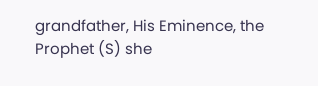grandfather, His Eminence, the Prophet (S) she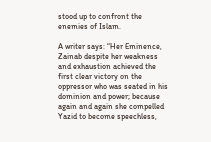stood up to confront the enemies of Islam.

A writer says: “Her Eminence, Zainab despite her weakness and exhaustion achieved the first clear victory on the oppressor who was seated in his dominion and power; because again and again she compelled Yazid to become speechless,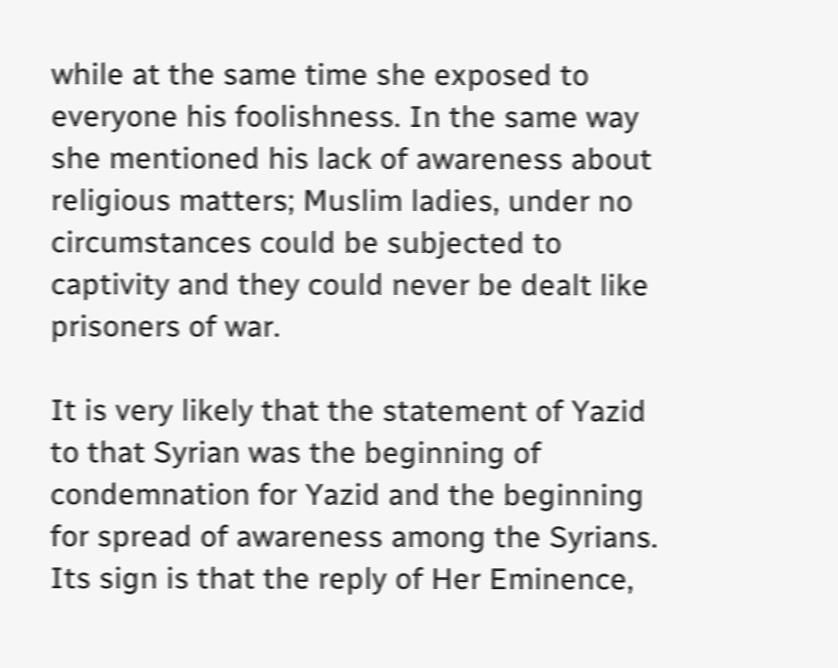while at the same time she exposed to everyone his foolishness. In the same way she mentioned his lack of awareness about religious matters; Muslim ladies, under no circumstances could be subjected to captivity and they could never be dealt like prisoners of war.

It is very likely that the statement of Yazid to that Syrian was the beginning of condemnation for Yazid and the beginning for spread of awareness among the Syrians. Its sign is that the reply of Her Eminence,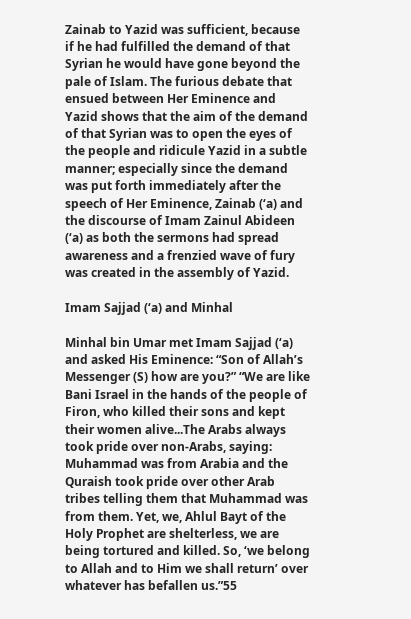Zainab to Yazid was sufficient, because if he had fulfilled the demand of that Syrian he would have gone beyond the pale of Islam. The furious debate that ensued between Her Eminence and Yazid shows that the aim of the demand of that Syrian was to open the eyes of the people and ridicule Yazid in a subtle manner; especially since the demand was put forth immediately after the speech of Her Eminence, Zainab (‘a) and the discourse of Imam Zainul Abideen (‘a) as both the sermons had spread awareness and a frenzied wave of fury was created in the assembly of Yazid.

Imam Sajjad (‘a) and Minhal

Minhal bin Umar met Imam Sajjad (‘a) and asked His Eminence: “Son of Allah’s Messenger (S) how are you?” “We are like Bani Israel in the hands of the people of Firon, who killed their sons and kept their women alive...The Arabs always took pride over non-Arabs, saying: Muhammad was from Arabia and the Quraish took pride over other Arab tribes telling them that Muhammad was from them. Yet, we, Ahlul Bayt of the Holy Prophet are shelterless, we are being tortured and killed. So, ‘we belong to Allah and to Him we shall return’ over whatever has befallen us.”55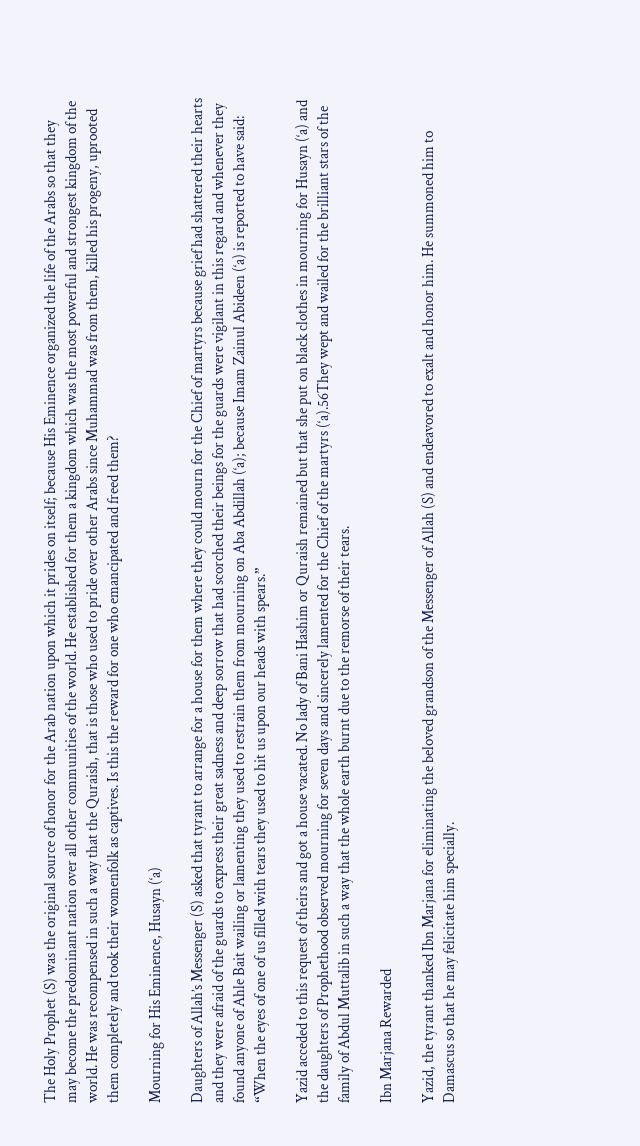The Holy Prophet (S) was the original source of honor for the Arab nation upon which it prides on itself; because His Eminence organized the life of the Arabs so that they may become the predominant nation over all other communities of the world. He established for them a kingdom which was the most powerful and strongest kingdom of the world. He was recompensed in such a way that the Quraish, that is those who used to pride over other Arabs since Muhammad was from them, killed his progeny, uprooted them completely and took their womenfolk as captives. Is this the reward for one who emancipated and freed them?

Mourning for His Eminence, Husayn (‘a)

Daughters of Allah’s Messenger (S) asked that tyrant to arrange for a house for them where they could mourn for the Chief of martyrs because grief had shattered their hearts and they were afraid of the guards to express their great sadness and deep sorrow that had scorched their beings for the guards were vigilant in this regard and whenever they found anyone of Ahle Bait wailing or lamenting they used to restrain them from mourning on Aba Abdillah (‘a); because Imam Zainul Abideen (‘a) is reported to have said: “When the eyes of one of us filled with tears they used to hit us upon our heads with spears.”

Yazid acceded to this request of theirs and got a house vacated. No lady of Bani Hashim or Quraish remained but that she put on black clothes in mourning for Husayn (‘a) and the daughters of Prophethood observed mourning for seven days and sincerely lamented for the Chief of the martyrs (‘a).56They wept and wailed for the brilliant stars of the family of Abdul Muttalib in such a way that the whole earth burnt due to the remorse of their tears.

Ibn Marjana Rewarded

Yazid, the tyrant thanked Ibn Marjana for eliminating the beloved grandson of the Messenger of Allah (S) and endeavored to exalt and honor him. He summoned him to Damascus so that he may felicitate him specially.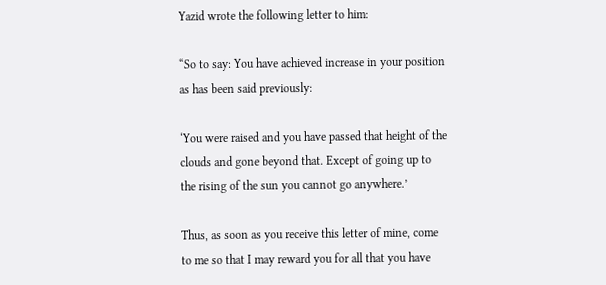Yazid wrote the following letter to him:

“So to say: You have achieved increase in your position as has been said previously:

‘You were raised and you have passed that height of the clouds and gone beyond that. Except of going up to the rising of the sun you cannot go anywhere.’

Thus, as soon as you receive this letter of mine, come to me so that I may reward you for all that you have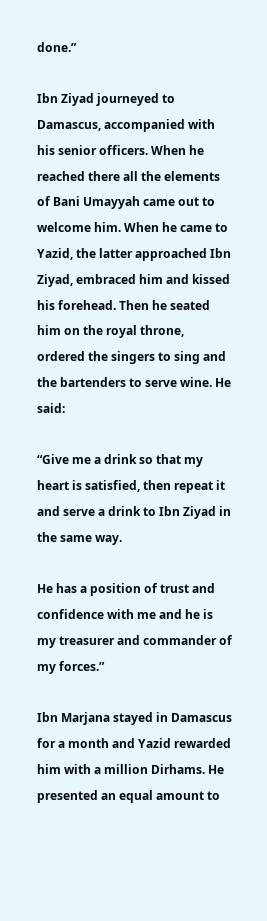done.”

Ibn Ziyad journeyed to Damascus, accompanied with his senior officers. When he reached there all the elements of Bani Umayyah came out to welcome him. When he came to Yazid, the latter approached Ibn Ziyad, embraced him and kissed his forehead. Then he seated him on the royal throne, ordered the singers to sing and the bartenders to serve wine. He said:

“Give me a drink so that my heart is satisfied, then repeat it and serve a drink to Ibn Ziyad in the same way.

He has a position of trust and confidence with me and he is my treasurer and commander of my forces.”

Ibn Marjana stayed in Damascus for a month and Yazid rewarded him with a million Dirhams. He presented an equal amount to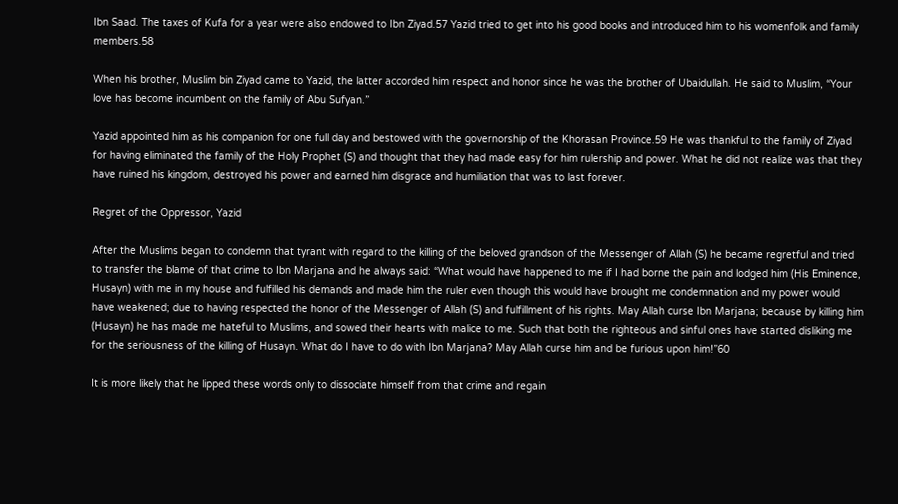Ibn Saad. The taxes of Kufa for a year were also endowed to Ibn Ziyad.57 Yazid tried to get into his good books and introduced him to his womenfolk and family members.58

When his brother, Muslim bin Ziyad came to Yazid, the latter accorded him respect and honor since he was the brother of Ubaidullah. He said to Muslim, “Your love has become incumbent on the family of Abu Sufyan.”

Yazid appointed him as his companion for one full day and bestowed with the governorship of the Khorasan Province.59 He was thankful to the family of Ziyad for having eliminated the family of the Holy Prophet (S) and thought that they had made easy for him rulership and power. What he did not realize was that they have ruined his kingdom, destroyed his power and earned him disgrace and humiliation that was to last forever.

Regret of the Oppressor, Yazid

After the Muslims began to condemn that tyrant with regard to the killing of the beloved grandson of the Messenger of Allah (S) he became regretful and tried to transfer the blame of that crime to Ibn Marjana and he always said: “What would have happened to me if I had borne the pain and lodged him (His Eminence, Husayn) with me in my house and fulfilled his demands and made him the ruler even though this would have brought me condemnation and my power would have weakened; due to having respected the honor of the Messenger of Allah (S) and fulfillment of his rights. May Allah curse Ibn Marjana; because by killing him (Husayn) he has made me hateful to Muslims, and sowed their hearts with malice to me. Such that both the righteous and sinful ones have started disliking me for the seriousness of the killing of Husayn. What do I have to do with Ibn Marjana? May Allah curse him and be furious upon him!”60

It is more likely that he lipped these words only to dissociate himself from that crime and regain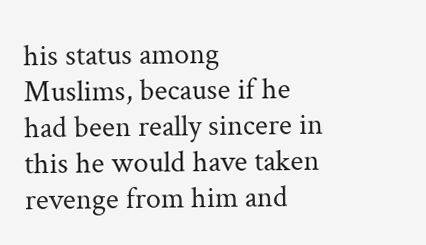his status among Muslims, because if he had been really sincere in this he would have taken revenge from him and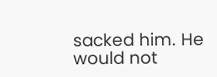sacked him. He would not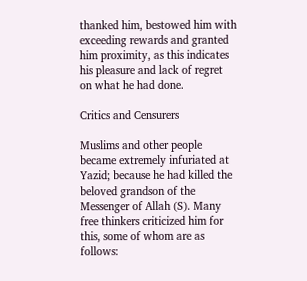thanked him, bestowed him with exceeding rewards and granted him proximity, as this indicates his pleasure and lack of regret on what he had done.

Critics and Censurers

Muslims and other people became extremely infuriated at Yazid; because he had killed the beloved grandson of the Messenger of Allah (S). Many free thinkers criticized him for this, some of whom are as follows: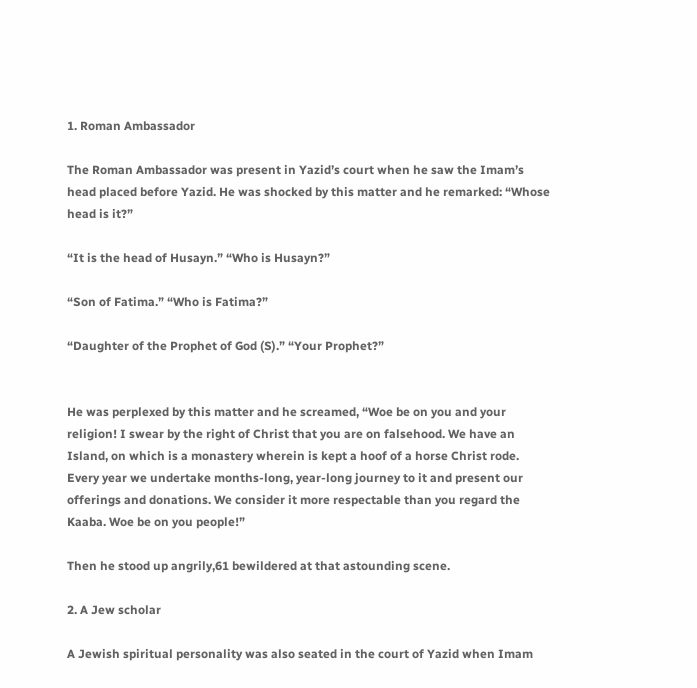1. Roman Ambassador

The Roman Ambassador was present in Yazid’s court when he saw the Imam’s head placed before Yazid. He was shocked by this matter and he remarked: “Whose head is it?”

“It is the head of Husayn.” “Who is Husayn?”

“Son of Fatima.” “Who is Fatima?”

“Daughter of the Prophet of God (S).” “Your Prophet?”


He was perplexed by this matter and he screamed, “Woe be on you and your religion! I swear by the right of Christ that you are on falsehood. We have an Island, on which is a monastery wherein is kept a hoof of a horse Christ rode. Every year we undertake months-long, year-long journey to it and present our offerings and donations. We consider it more respectable than you regard the Kaaba. Woe be on you people!”

Then he stood up angrily,61 bewildered at that astounding scene.

2. A Jew scholar

A Jewish spiritual personality was also seated in the court of Yazid when Imam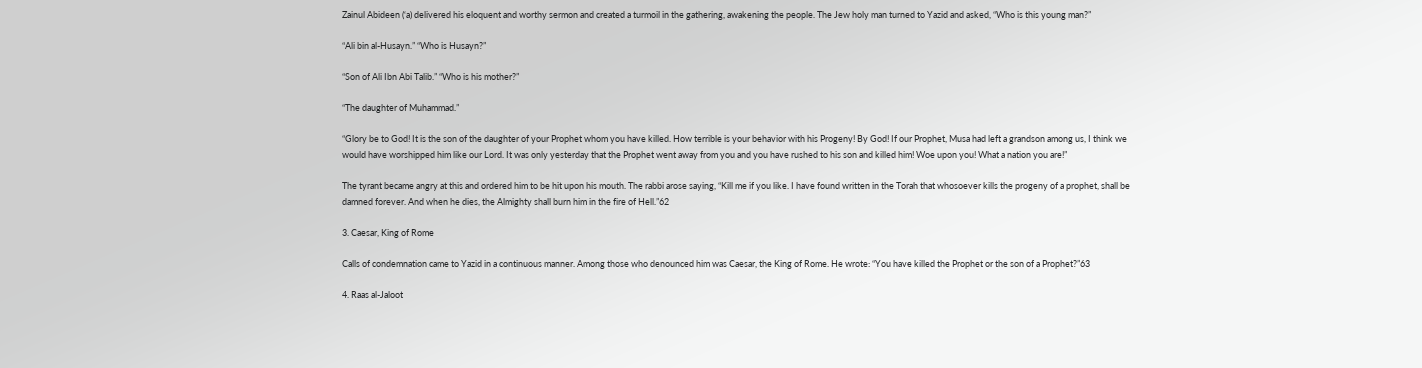Zainul Abideen (‘a) delivered his eloquent and worthy sermon and created a turmoil in the gathering, awakening the people. The Jew holy man turned to Yazid and asked, “Who is this young man?”

“Ali bin al-Husayn.” “Who is Husayn?”

“Son of Ali Ibn Abi Talib.” “Who is his mother?”

“The daughter of Muhammad.”

“Glory be to God! It is the son of the daughter of your Prophet whom you have killed. How terrible is your behavior with his Progeny! By God! If our Prophet, Musa had left a grandson among us, I think we would have worshipped him like our Lord. It was only yesterday that the Prophet went away from you and you have rushed to his son and killed him! Woe upon you! What a nation you are!”

The tyrant became angry at this and ordered him to be hit upon his mouth. The rabbi arose saying, “Kill me if you like. I have found written in the Torah that whosoever kills the progeny of a prophet, shall be damned forever. And when he dies, the Almighty shall burn him in the fire of Hell.”62

3. Caesar, King of Rome

Calls of condemnation came to Yazid in a continuous manner. Among those who denounced him was Caesar, the King of Rome. He wrote: “You have killed the Prophet or the son of a Prophet?”63

4. Raas al-Jaloot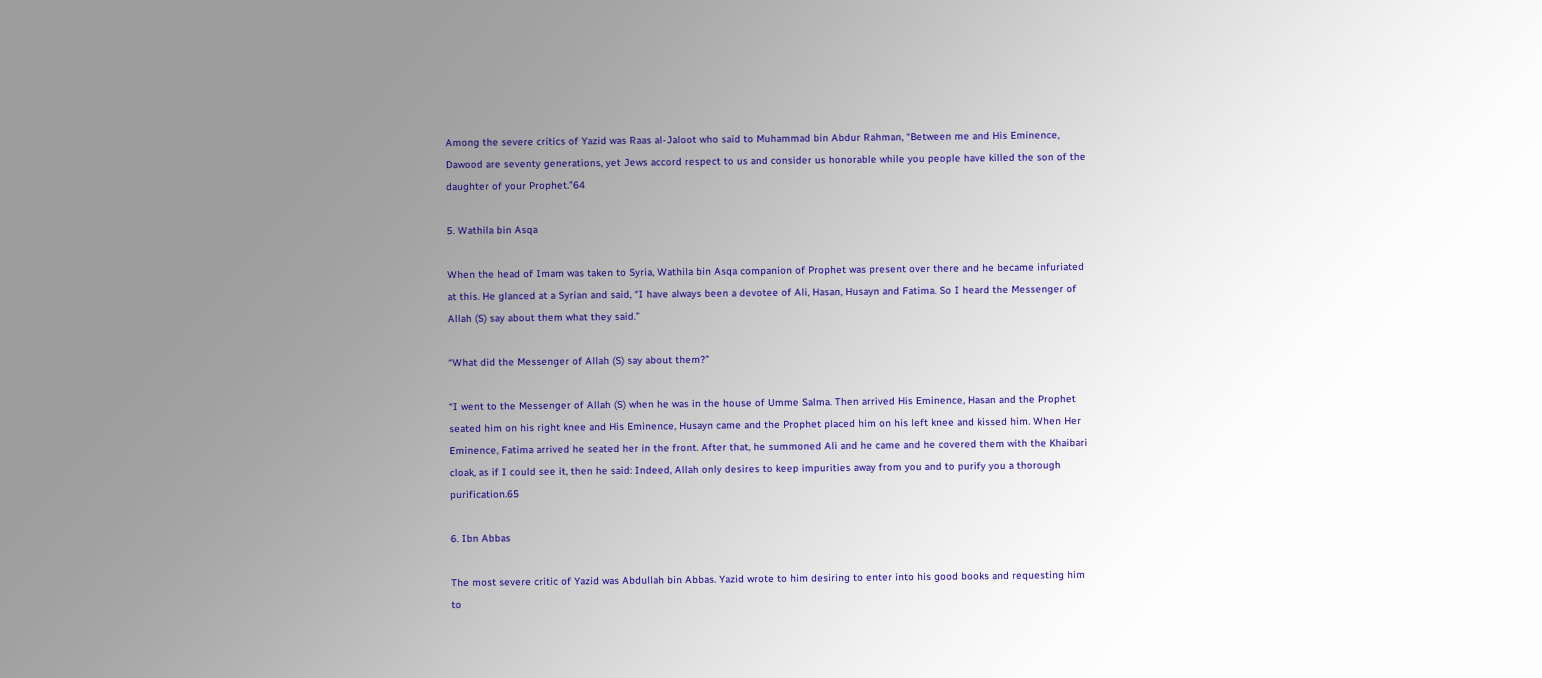Among the severe critics of Yazid was Raas al-Jaloot who said to Muhammad bin Abdur Rahman, “Between me and His Eminence, Dawood are seventy generations, yet Jews accord respect to us and consider us honorable while you people have killed the son of the daughter of your Prophet.”64

5. Wathila bin Asqa

When the head of Imam was taken to Syria, Wathila bin Asqa companion of Prophet was present over there and he became infuriated at this. He glanced at a Syrian and said, “I have always been a devotee of Ali, Hasan, Husayn and Fatima. So I heard the Messenger of Allah (S) say about them what they said.”

“What did the Messenger of Allah (S) say about them?”

“I went to the Messenger of Allah (S) when he was in the house of Umme Salma. Then arrived His Eminence, Hasan and the Prophet seated him on his right knee and His Eminence, Husayn came and the Prophet placed him on his left knee and kissed him. When Her Eminence, Fatima arrived he seated her in the front. After that, he summoned Ali and he came and he covered them with the Khaibari cloak, as if I could see it, then he said: Indeed, Allah only desires to keep impurities away from you and to purify you a thorough purification.65

6. Ibn Abbas

The most severe critic of Yazid was Abdullah bin Abbas. Yazid wrote to him desiring to enter into his good books and requesting him to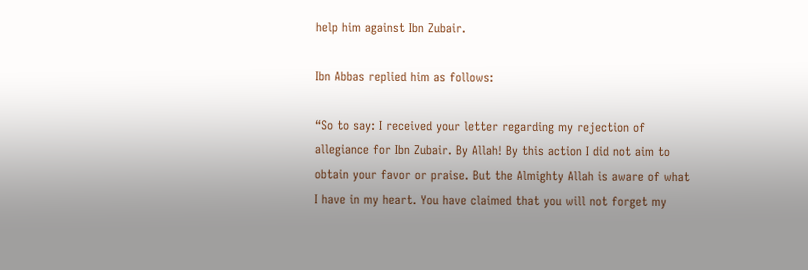help him against Ibn Zubair.

Ibn Abbas replied him as follows:

“So to say: I received your letter regarding my rejection of allegiance for Ibn Zubair. By Allah! By this action I did not aim to obtain your favor or praise. But the Almighty Allah is aware of what I have in my heart. You have claimed that you will not forget my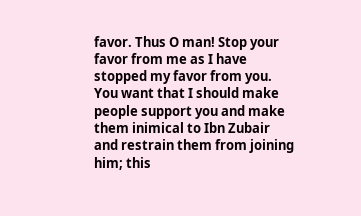favor. Thus O man! Stop your favor from me as I have stopped my favor from you. You want that I should make people support you and make them inimical to Ibn Zubair and restrain them from joining him; this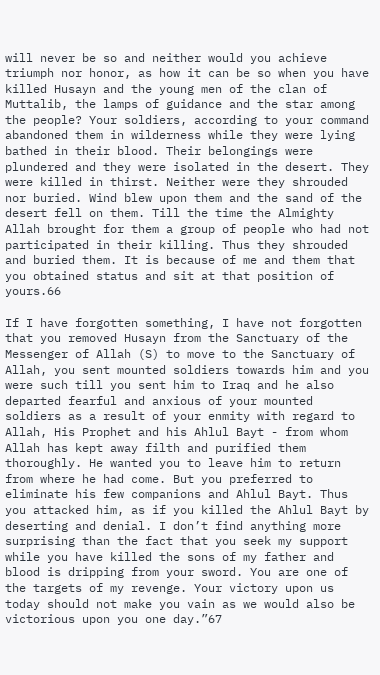will never be so and neither would you achieve triumph nor honor, as how it can be so when you have killed Husayn and the young men of the clan of Muttalib, the lamps of guidance and the star among the people? Your soldiers, according to your command abandoned them in wilderness while they were lying bathed in their blood. Their belongings were plundered and they were isolated in the desert. They were killed in thirst. Neither were they shrouded nor buried. Wind blew upon them and the sand of the desert fell on them. Till the time the Almighty Allah brought for them a group of people who had not participated in their killing. Thus they shrouded and buried them. It is because of me and them that you obtained status and sit at that position of yours.66

If I have forgotten something, I have not forgotten that you removed Husayn from the Sanctuary of the Messenger of Allah (S) to move to the Sanctuary of Allah, you sent mounted soldiers towards him and you were such till you sent him to Iraq and he also departed fearful and anxious of your mounted soldiers as a result of your enmity with regard to Allah, His Prophet and his Ahlul Bayt - from whom Allah has kept away filth and purified them thoroughly. He wanted you to leave him to return from where he had come. But you preferred to eliminate his few companions and Ahlul Bayt. Thus you attacked him, as if you killed the Ahlul Bayt by deserting and denial. I don’t find anything more surprising than the fact that you seek my support while you have killed the sons of my father and blood is dripping from your sword. You are one of the targets of my revenge. Your victory upon us today should not make you vain as we would also be victorious upon you one day.”67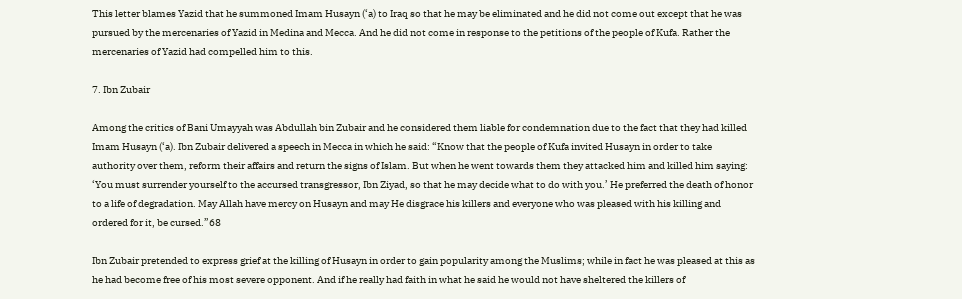This letter blames Yazid that he summoned Imam Husayn (‘a) to Iraq so that he may be eliminated and he did not come out except that he was pursued by the mercenaries of Yazid in Medina and Mecca. And he did not come in response to the petitions of the people of Kufa. Rather the mercenaries of Yazid had compelled him to this.

7. Ibn Zubair

Among the critics of Bani Umayyah was Abdullah bin Zubair and he considered them liable for condemnation due to the fact that they had killed Imam Husayn (‘a). Ibn Zubair delivered a speech in Mecca in which he said: “Know that the people of Kufa invited Husayn in order to take authority over them, reform their affairs and return the signs of Islam. But when he went towards them they attacked him and killed him saying: ‘You must surrender yourself to the accursed transgressor, Ibn Ziyad, so that he may decide what to do with you.’ He preferred the death of honor to a life of degradation. May Allah have mercy on Husayn and may He disgrace his killers and everyone who was pleased with his killing and ordered for it, be cursed.”68

Ibn Zubair pretended to express grief at the killing of Husayn in order to gain popularity among the Muslims; while in fact he was pleased at this as he had become free of his most severe opponent. And if he really had faith in what he said he would not have sheltered the killers of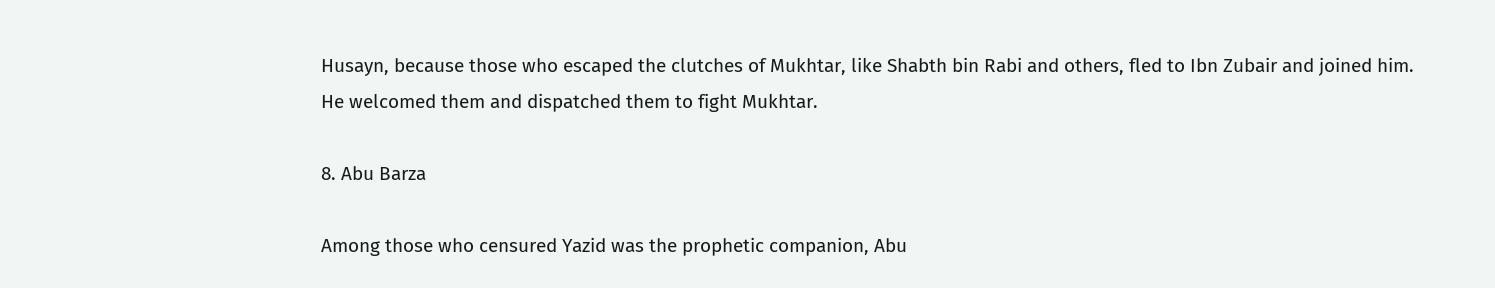Husayn, because those who escaped the clutches of Mukhtar, like Shabth bin Rabi and others, fled to Ibn Zubair and joined him. He welcomed them and dispatched them to fight Mukhtar.

8. Abu Barza

Among those who censured Yazid was the prophetic companion, Abu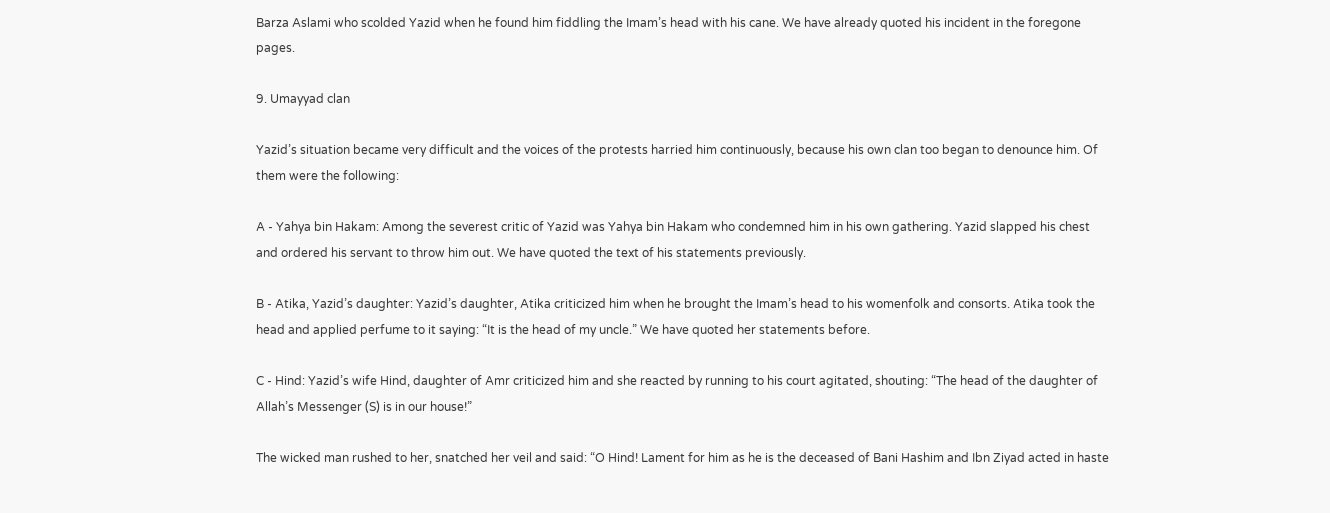Barza Aslami who scolded Yazid when he found him fiddling the Imam’s head with his cane. We have already quoted his incident in the foregone pages.

9. Umayyad clan

Yazid’s situation became very difficult and the voices of the protests harried him continuously, because his own clan too began to denounce him. Of them were the following:

A - Yahya bin Hakam: Among the severest critic of Yazid was Yahya bin Hakam who condemned him in his own gathering. Yazid slapped his chest and ordered his servant to throw him out. We have quoted the text of his statements previously.

B - Atika, Yazid’s daughter: Yazid’s daughter, Atika criticized him when he brought the Imam’s head to his womenfolk and consorts. Atika took the head and applied perfume to it saying: “It is the head of my uncle.” We have quoted her statements before.

C - Hind: Yazid’s wife Hind, daughter of Amr criticized him and she reacted by running to his court agitated, shouting: “The head of the daughter of Allah’s Messenger (S) is in our house!”

The wicked man rushed to her, snatched her veil and said: “O Hind! Lament for him as he is the deceased of Bani Hashim and Ibn Ziyad acted in haste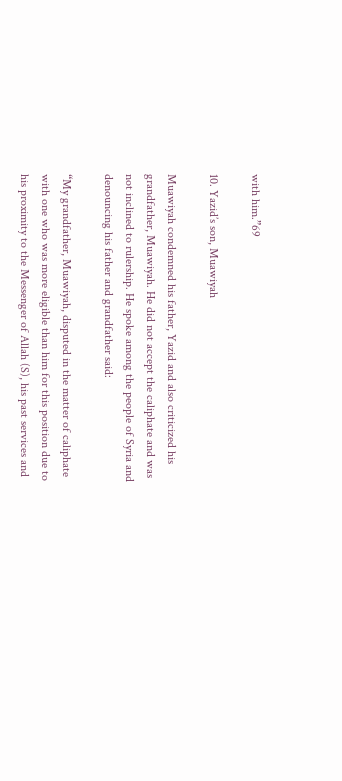with him.”69

10. Yazid’s son, Muawiyah

Muawiyah condemned his father, Yazid and also criticized his grandfather, Muawiyah. He did not accept the caliphate and was not inclined to rulership. He spoke among the people of Syria and denouncing his father and grandfather said:

“My grandfather, Muawiyah, disputed in the matter of caliphate with one who was more eligible than him for this position due to his proximity to the Messenger of Allah (S), his past services and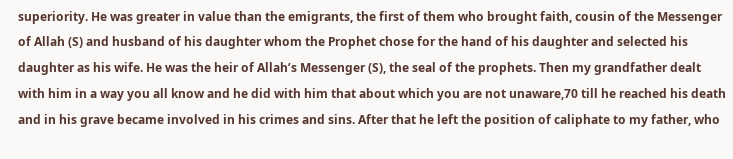superiority. He was greater in value than the emigrants, the first of them who brought faith, cousin of the Messenger of Allah (S) and husband of his daughter whom the Prophet chose for the hand of his daughter and selected his daughter as his wife. He was the heir of Allah’s Messenger (S), the seal of the prophets. Then my grandfather dealt with him in a way you all know and he did with him that about which you are not unaware,70 till he reached his death and in his grave became involved in his crimes and sins. After that he left the position of caliphate to my father, who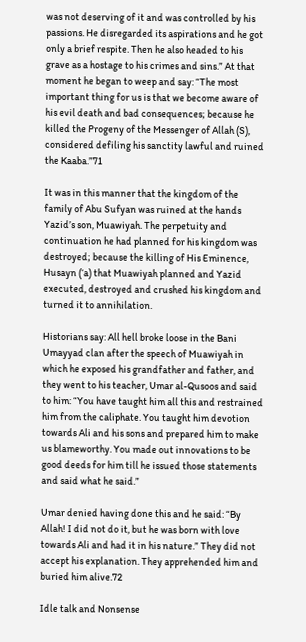was not deserving of it and was controlled by his passions. He disregarded its aspirations and he got only a brief respite. Then he also headed to his grave as a hostage to his crimes and sins.” At that moment he began to weep and say: “The most important thing for us is that we become aware of his evil death and bad consequences; because he killed the Progeny of the Messenger of Allah (S), considered defiling his sanctity lawful and ruined the Kaaba.”71

It was in this manner that the kingdom of the family of Abu Sufyan was ruined at the hands Yazid’s son, Muawiyah. The perpetuity and continuation he had planned for his kingdom was destroyed; because the killing of His Eminence, Husayn (‘a) that Muawiyah planned and Yazid executed, destroyed and crushed his kingdom and turned it to annihilation.

Historians say: All hell broke loose in the Bani Umayyad clan after the speech of Muawiyah in which he exposed his grandfather and father, and they went to his teacher, Umar al-Qusoos and said to him: “You have taught him all this and restrained him from the caliphate. You taught him devotion towards Ali and his sons and prepared him to make us blameworthy. You made out innovations to be good deeds for him till he issued those statements and said what he said.”

Umar denied having done this and he said: “By Allah! I did not do it, but he was born with love towards Ali and had it in his nature.” They did not accept his explanation. They apprehended him and buried him alive.72

Idle talk and Nonsense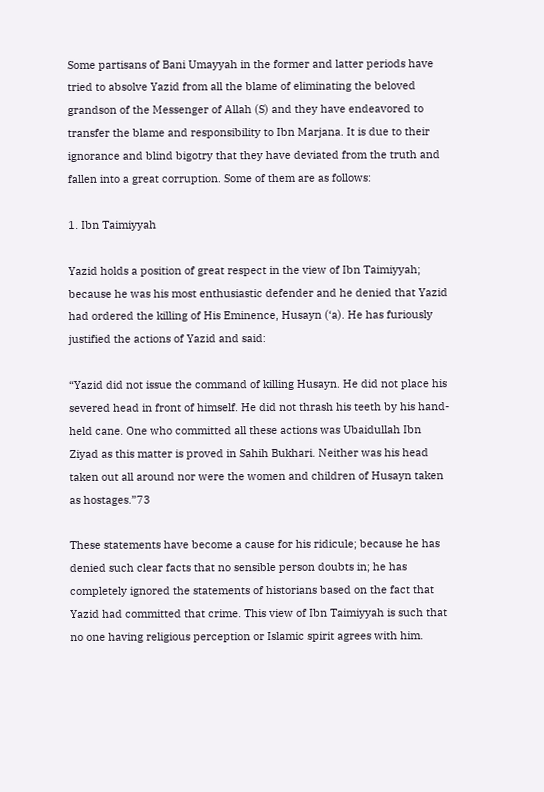Some partisans of Bani Umayyah in the former and latter periods have tried to absolve Yazid from all the blame of eliminating the beloved grandson of the Messenger of Allah (S) and they have endeavored to transfer the blame and responsibility to Ibn Marjana. It is due to their ignorance and blind bigotry that they have deviated from the truth and fallen into a great corruption. Some of them are as follows:

1. Ibn Taimiyyah

Yazid holds a position of great respect in the view of Ibn Taimiyyah; because he was his most enthusiastic defender and he denied that Yazid had ordered the killing of His Eminence, Husayn (‘a). He has furiously justified the actions of Yazid and said:

“Yazid did not issue the command of killing Husayn. He did not place his severed head in front of himself. He did not thrash his teeth by his hand-held cane. One who committed all these actions was Ubaidullah Ibn Ziyad as this matter is proved in Sahih Bukhari. Neither was his head taken out all around nor were the women and children of Husayn taken as hostages.”73

These statements have become a cause for his ridicule; because he has denied such clear facts that no sensible person doubts in; he has completely ignored the statements of historians based on the fact that Yazid had committed that crime. This view of Ibn Taimiyyah is such that no one having religious perception or Islamic spirit agrees with him.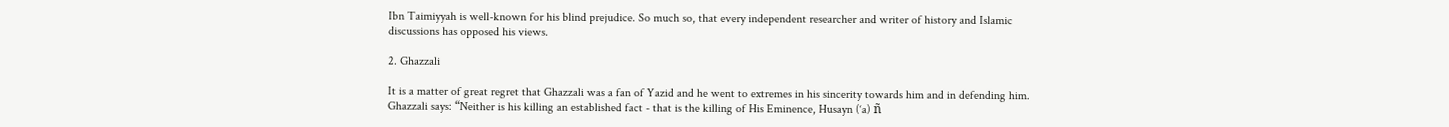Ibn Taimiyyah is well-known for his blind prejudice. So much so, that every independent researcher and writer of history and Islamic discussions has opposed his views.

2. Ghazzali

It is a matter of great regret that Ghazzali was a fan of Yazid and he went to extremes in his sincerity towards him and in defending him. Ghazzali says: “Neither is his killing an established fact - that is the killing of His Eminence, Husayn (‘a) ñ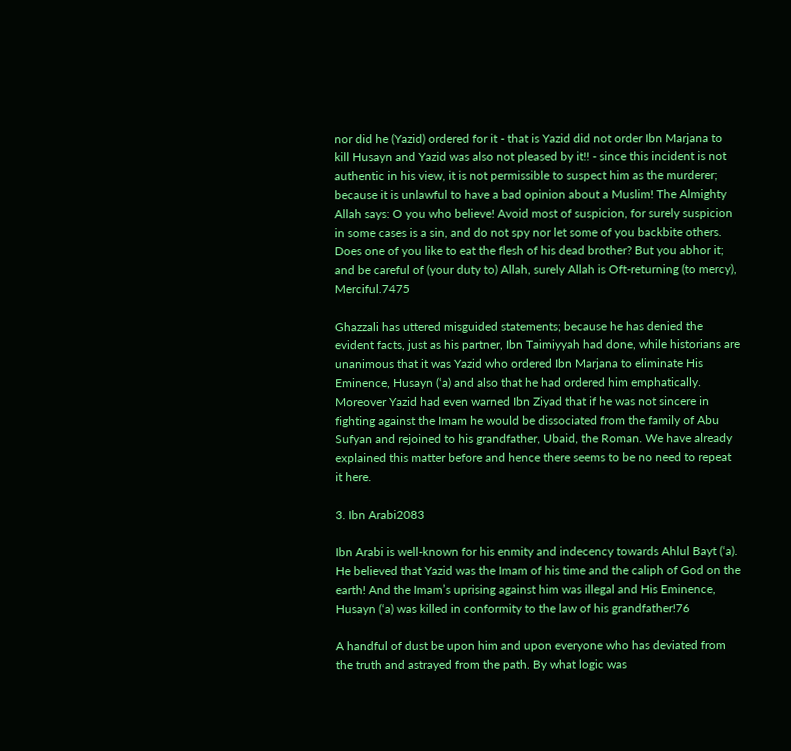nor did he (Yazid) ordered for it - that is Yazid did not order Ibn Marjana to kill Husayn and Yazid was also not pleased by it!! - since this incident is not authentic in his view, it is not permissible to suspect him as the murderer; because it is unlawful to have a bad opinion about a Muslim! The Almighty Allah says: O you who believe! Avoid most of suspicion, for surely suspicion in some cases is a sin, and do not spy nor let some of you backbite others. Does one of you like to eat the flesh of his dead brother? But you abhor it; and be careful of (your duty to) Allah, surely Allah is Oft-returning (to mercy), Merciful.7475

Ghazzali has uttered misguided statements; because he has denied the evident facts, just as his partner, Ibn Taimiyyah had done, while historians are unanimous that it was Yazid who ordered Ibn Marjana to eliminate His Eminence, Husayn (‘a) and also that he had ordered him emphatically. Moreover Yazid had even warned Ibn Ziyad that if he was not sincere in fighting against the Imam he would be dissociated from the family of Abu Sufyan and rejoined to his grandfather, Ubaid, the Roman. We have already explained this matter before and hence there seems to be no need to repeat it here.

3. Ibn Arabi2083

Ibn Arabi is well-known for his enmity and indecency towards Ahlul Bayt (‘a). He believed that Yazid was the Imam of his time and the caliph of God on the earth! And the Imam’s uprising against him was illegal and His Eminence, Husayn (‘a) was killed in conformity to the law of his grandfather!76

A handful of dust be upon him and upon everyone who has deviated from the truth and astrayed from the path. By what logic was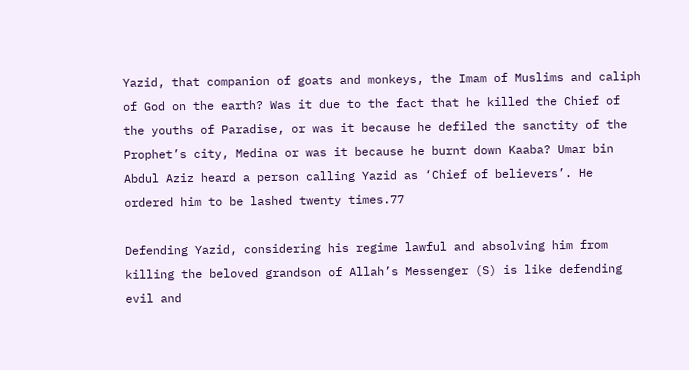Yazid, that companion of goats and monkeys, the Imam of Muslims and caliph of God on the earth? Was it due to the fact that he killed the Chief of the youths of Paradise, or was it because he defiled the sanctity of the Prophet’s city, Medina or was it because he burnt down Kaaba? Umar bin Abdul Aziz heard a person calling Yazid as ‘Chief of believers’. He ordered him to be lashed twenty times.77

Defending Yazid, considering his regime lawful and absolving him from killing the beloved grandson of Allah’s Messenger (S) is like defending evil and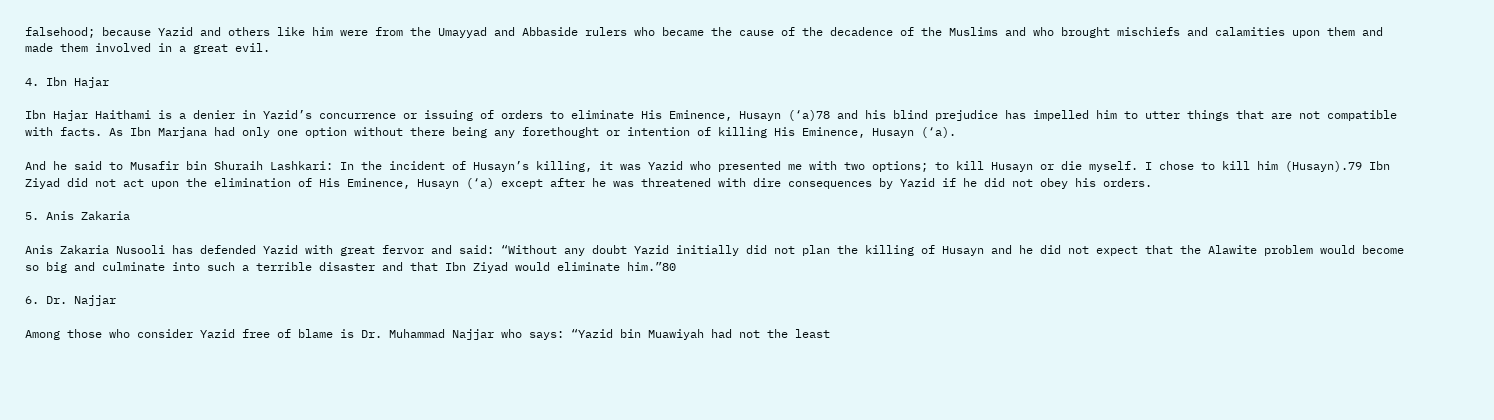falsehood; because Yazid and others like him were from the Umayyad and Abbaside rulers who became the cause of the decadence of the Muslims and who brought mischiefs and calamities upon them and made them involved in a great evil.

4. Ibn Hajar

Ibn Hajar Haithami is a denier in Yazid’s concurrence or issuing of orders to eliminate His Eminence, Husayn (‘a)78 and his blind prejudice has impelled him to utter things that are not compatible with facts. As Ibn Marjana had only one option without there being any forethought or intention of killing His Eminence, Husayn (‘a).

And he said to Musafir bin Shuraih Lashkari: In the incident of Husayn’s killing, it was Yazid who presented me with two options; to kill Husayn or die myself. I chose to kill him (Husayn).79 Ibn Ziyad did not act upon the elimination of His Eminence, Husayn (‘a) except after he was threatened with dire consequences by Yazid if he did not obey his orders.

5. Anis Zakaria

Anis Zakaria Nusooli has defended Yazid with great fervor and said: “Without any doubt Yazid initially did not plan the killing of Husayn and he did not expect that the Alawite problem would become so big and culminate into such a terrible disaster and that Ibn Ziyad would eliminate him.”80

6. Dr. Najjar

Among those who consider Yazid free of blame is Dr. Muhammad Najjar who says: “Yazid bin Muawiyah had not the least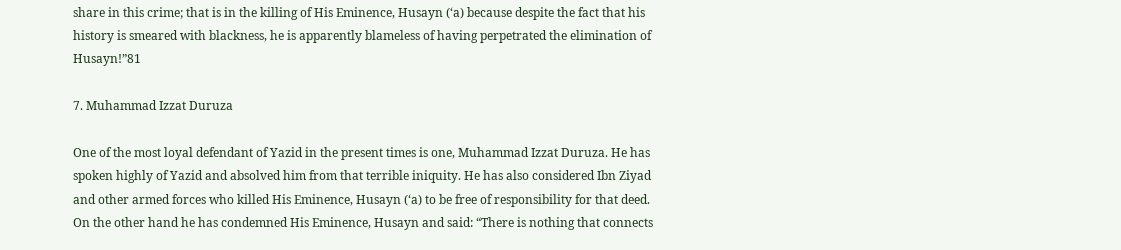share in this crime; that is in the killing of His Eminence, Husayn (‘a) because despite the fact that his history is smeared with blackness, he is apparently blameless of having perpetrated the elimination of Husayn!”81

7. Muhammad Izzat Duruza

One of the most loyal defendant of Yazid in the present times is one, Muhammad Izzat Duruza. He has spoken highly of Yazid and absolved him from that terrible iniquity. He has also considered Ibn Ziyad and other armed forces who killed His Eminence, Husayn (‘a) to be free of responsibility for that deed. On the other hand he has condemned His Eminence, Husayn and said: “There is nothing that connects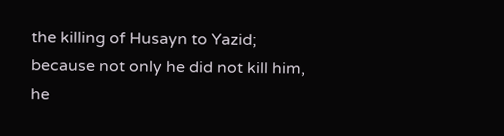the killing of Husayn to Yazid; because not only he did not kill him, he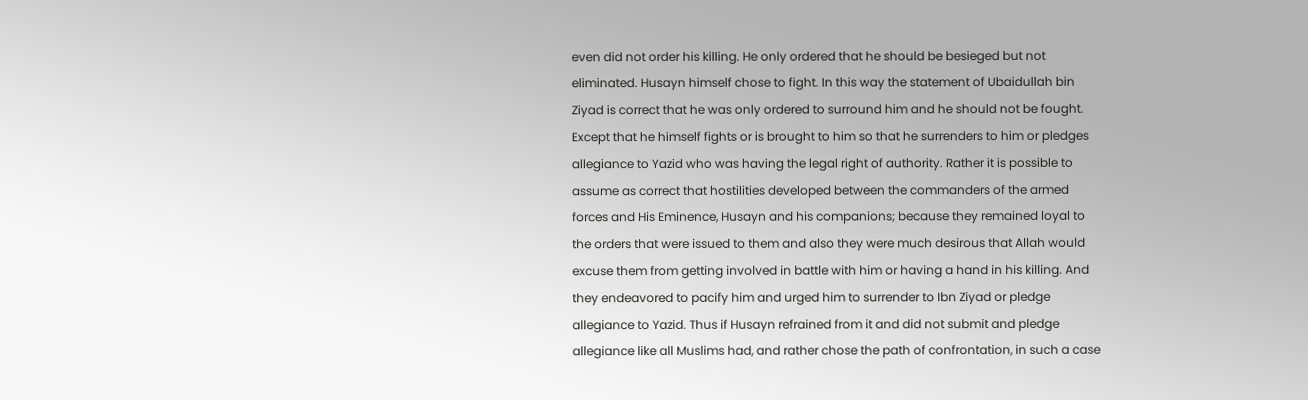even did not order his killing. He only ordered that he should be besieged but not eliminated. Husayn himself chose to fight. In this way the statement of Ubaidullah bin Ziyad is correct that he was only ordered to surround him and he should not be fought. Except that he himself fights or is brought to him so that he surrenders to him or pledges allegiance to Yazid who was having the legal right of authority. Rather it is possible to assume as correct that hostilities developed between the commanders of the armed forces and His Eminence, Husayn and his companions; because they remained loyal to the orders that were issued to them and also they were much desirous that Allah would excuse them from getting involved in battle with him or having a hand in his killing. And they endeavored to pacify him and urged him to surrender to Ibn Ziyad or pledge allegiance to Yazid. Thus if Husayn refrained from it and did not submit and pledge allegiance like all Muslims had, and rather chose the path of confrontation, in such a case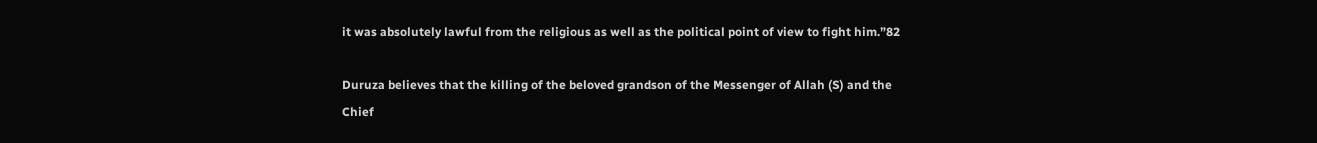it was absolutely lawful from the religious as well as the political point of view to fight him.”82

Duruza believes that the killing of the beloved grandson of the Messenger of Allah (S) and the Chief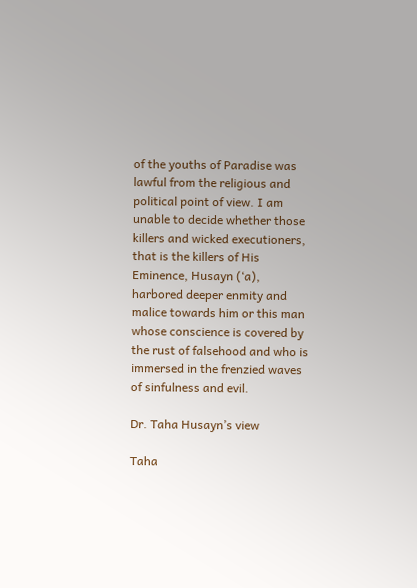of the youths of Paradise was lawful from the religious and political point of view. I am unable to decide whether those killers and wicked executioners, that is the killers of His Eminence, Husayn (‘a), harbored deeper enmity and malice towards him or this man whose conscience is covered by the rust of falsehood and who is immersed in the frenzied waves of sinfulness and evil.

Dr. Taha Husayn’s view

Taha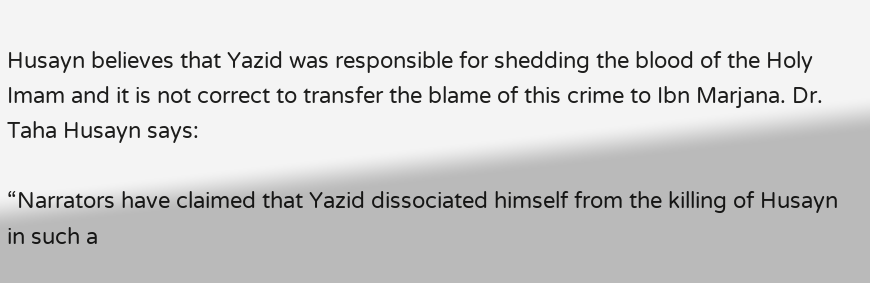Husayn believes that Yazid was responsible for shedding the blood of the Holy Imam and it is not correct to transfer the blame of this crime to Ibn Marjana. Dr. Taha Husayn says:

“Narrators have claimed that Yazid dissociated himself from the killing of Husayn in such a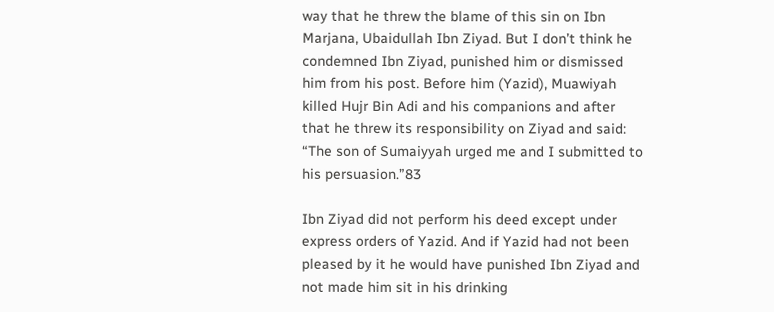way that he threw the blame of this sin on Ibn Marjana, Ubaidullah Ibn Ziyad. But I don’t think he condemned Ibn Ziyad, punished him or dismissed him from his post. Before him (Yazid), Muawiyah killed Hujr Bin Adi and his companions and after that he threw its responsibility on Ziyad and said: “The son of Sumaiyyah urged me and I submitted to his persuasion.”83

Ibn Ziyad did not perform his deed except under express orders of Yazid. And if Yazid had not been pleased by it he would have punished Ibn Ziyad and not made him sit in his drinking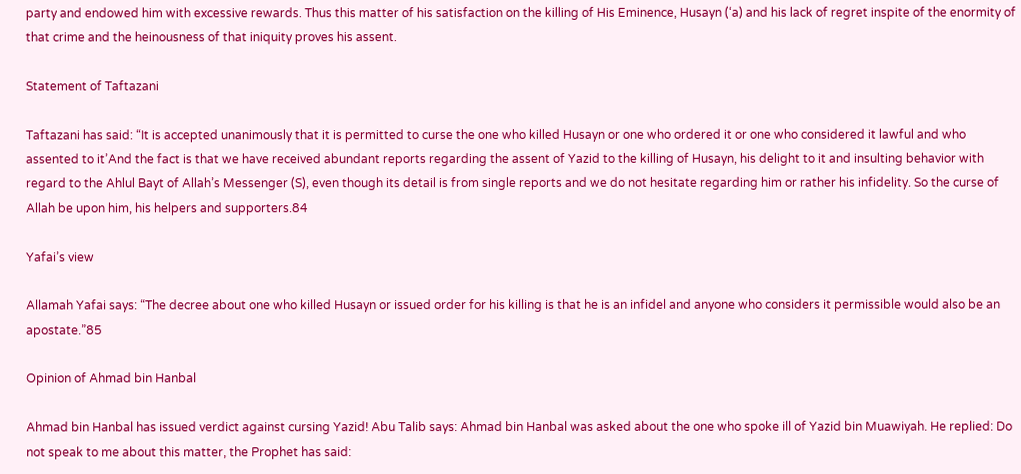party and endowed him with excessive rewards. Thus this matter of his satisfaction on the killing of His Eminence, Husayn (‘a) and his lack of regret inspite of the enormity of that crime and the heinousness of that iniquity proves his assent.

Statement of Taftazani

Taftazani has said: “It is accepted unanimously that it is permitted to curse the one who killed Husayn or one who ordered it or one who considered it lawful and who assented to it’And the fact is that we have received abundant reports regarding the assent of Yazid to the killing of Husayn, his delight to it and insulting behavior with regard to the Ahlul Bayt of Allah’s Messenger (S), even though its detail is from single reports and we do not hesitate regarding him or rather his infidelity. So the curse of Allah be upon him, his helpers and supporters.84

Yafai’s view

Allamah Yafai says: “The decree about one who killed Husayn or issued order for his killing is that he is an infidel and anyone who considers it permissible would also be an apostate.”85

Opinion of Ahmad bin Hanbal

Ahmad bin Hanbal has issued verdict against cursing Yazid! Abu Talib says: Ahmad bin Hanbal was asked about the one who spoke ill of Yazid bin Muawiyah. He replied: Do not speak to me about this matter, the Prophet has said: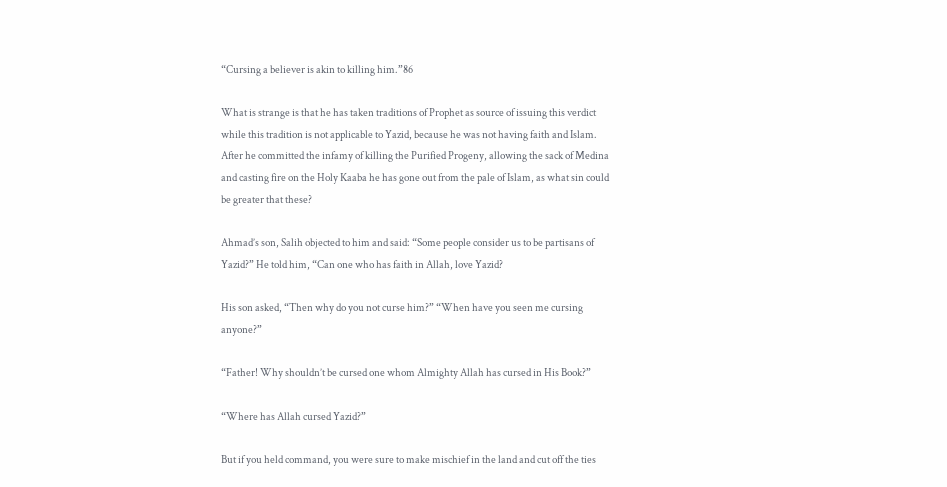“Cursing a believer is akin to killing him.”86

What is strange is that he has taken traditions of Prophet as source of issuing this verdict while this tradition is not applicable to Yazid, because he was not having faith and Islam. After he committed the infamy of killing the Purified Progeny, allowing the sack of Medina and casting fire on the Holy Kaaba he has gone out from the pale of Islam, as what sin could be greater that these?

Ahmad’s son, Salih objected to him and said: “Some people consider us to be partisans of Yazid?” He told him, “Can one who has faith in Allah, love Yazid?

His son asked, “Then why do you not curse him?” “When have you seen me cursing anyone?”

“Father! Why shouldn’t be cursed one whom Almighty Allah has cursed in His Book?”

“Where has Allah cursed Yazid?”

But if you held command, you were sure to make mischief in the land and cut off the ties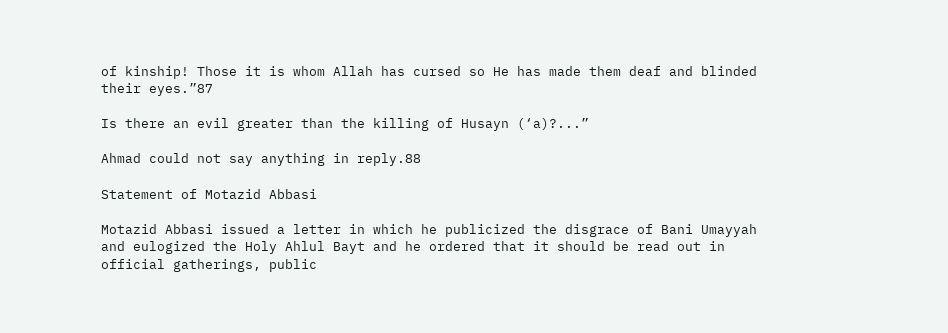of kinship! Those it is whom Allah has cursed so He has made them deaf and blinded their eyes.”87

Is there an evil greater than the killing of Husayn (‘a)?...”

Ahmad could not say anything in reply.88

Statement of Motazid Abbasi

Motazid Abbasi issued a letter in which he publicized the disgrace of Bani Umayyah and eulogized the Holy Ahlul Bayt and he ordered that it should be read out in official gatherings, public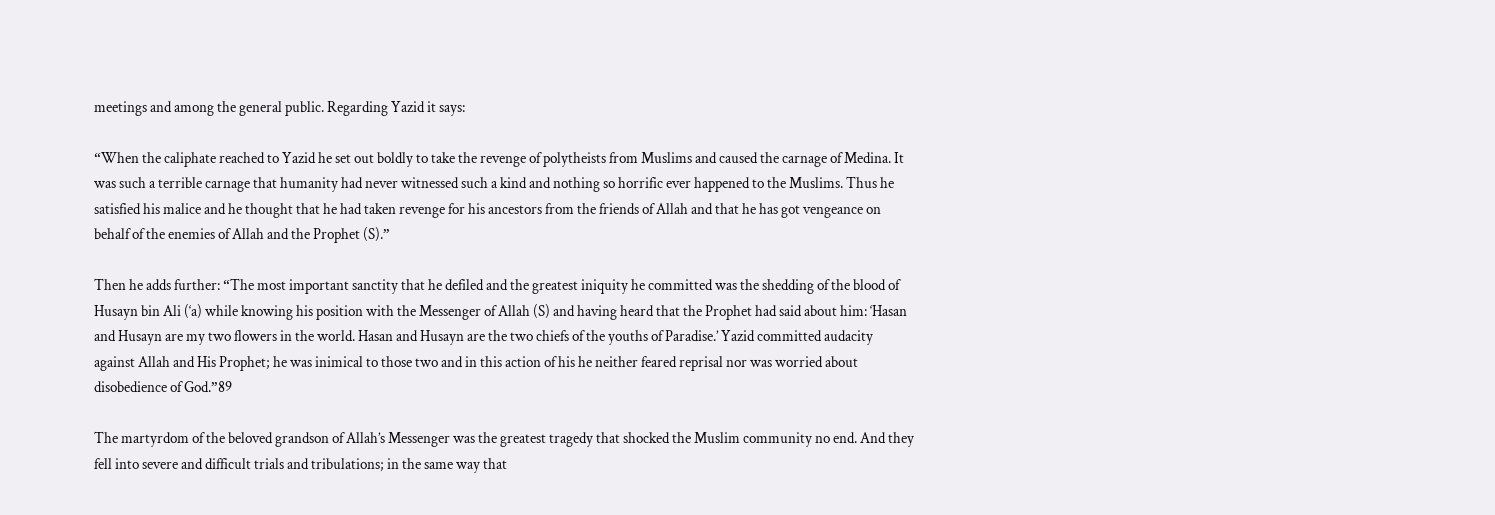meetings and among the general public. Regarding Yazid it says:

“When the caliphate reached to Yazid he set out boldly to take the revenge of polytheists from Muslims and caused the carnage of Medina. It was such a terrible carnage that humanity had never witnessed such a kind and nothing so horrific ever happened to the Muslims. Thus he satisfied his malice and he thought that he had taken revenge for his ancestors from the friends of Allah and that he has got vengeance on behalf of the enemies of Allah and the Prophet (S).”

Then he adds further: “The most important sanctity that he defiled and the greatest iniquity he committed was the shedding of the blood of Husayn bin Ali (‘a) while knowing his position with the Messenger of Allah (S) and having heard that the Prophet had said about him: ‘Hasan and Husayn are my two flowers in the world. Hasan and Husayn are the two chiefs of the youths of Paradise.’ Yazid committed audacity against Allah and His Prophet; he was inimical to those two and in this action of his he neither feared reprisal nor was worried about disobedience of God.”89

The martyrdom of the beloved grandson of Allah’s Messenger was the greatest tragedy that shocked the Muslim community no end. And they fell into severe and difficult trials and tribulations; in the same way that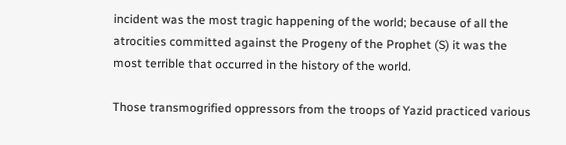incident was the most tragic happening of the world; because of all the atrocities committed against the Progeny of the Prophet (S) it was the most terrible that occurred in the history of the world.

Those transmogrified oppressors from the troops of Yazid practiced various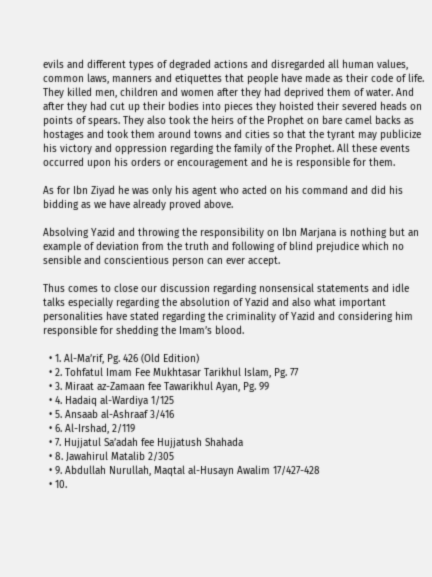evils and different types of degraded actions and disregarded all human values, common laws, manners and etiquettes that people have made as their code of life. They killed men, children and women after they had deprived them of water. And after they had cut up their bodies into pieces they hoisted their severed heads on points of spears. They also took the heirs of the Prophet on bare camel backs as hostages and took them around towns and cities so that the tyrant may publicize his victory and oppression regarding the family of the Prophet. All these events occurred upon his orders or encouragement and he is responsible for them.

As for Ibn Ziyad he was only his agent who acted on his command and did his bidding as we have already proved above.

Absolving Yazid and throwing the responsibility on Ibn Marjana is nothing but an example of deviation from the truth and following of blind prejudice which no sensible and conscientious person can ever accept.

Thus comes to close our discussion regarding nonsensical statements and idle talks especially regarding the absolution of Yazid and also what important personalities have stated regarding the criminality of Yazid and considering him responsible for shedding the Imam’s blood.

  • 1. Al-Ma’rif, Pg. 426 (Old Edition)
  • 2. Tohfatul Imam Fee Mukhtasar Tarikhul Islam, Pg. 77
  • 3. Miraat az-Zamaan fee Tawarikhul Ayan, Pg. 99
  • 4. Hadaiq al-Wardiya 1/125
  • 5. Ansaab al-Ashraaf 3/416
  • 6. Al-Irshad, 2/119
  • 7. Hujjatul Sa’adah fee Hujjatush Shahada
  • 8. Jawahirul Matalib 2/305
  • 9. Abdullah Nurullah, Maqtal al-Husayn Awalim 17/427-428
  • 10.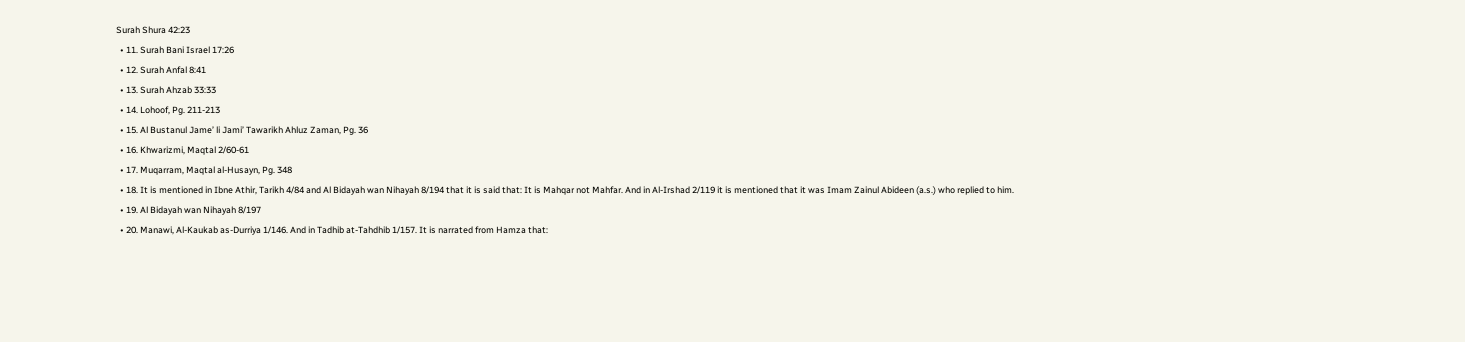Surah Shura 42:23
  • 11. Surah Bani Israel 17:26
  • 12. Surah Anfal 8:41
  • 13. Surah Ahzab 33:33
  • 14. Lohoof, Pg. 211-213
  • 15. Al Bustanul Jame’ li Jami’ Tawarikh Ahluz Zaman, Pg. 36
  • 16. Khwarizmi, Maqtal 2/60-61
  • 17. Muqarram, Maqtal al-Husayn, Pg. 348
  • 18. It is mentioned in Ibne Athir, Tarikh 4/84 and Al Bidayah wan Nihayah 8/194 that it is said that: It is Mahqar not Mahfar. And in Al-Irshad 2/119 it is mentioned that it was Imam Zainul Abideen (a.s.) who replied to him.
  • 19. Al Bidayah wan Nihayah 8/197
  • 20. Manawi, Al-Kaukab as-Durriya 1/146. And in Tadhib at-Tahdhib 1/157. It is narrated from Hamza that: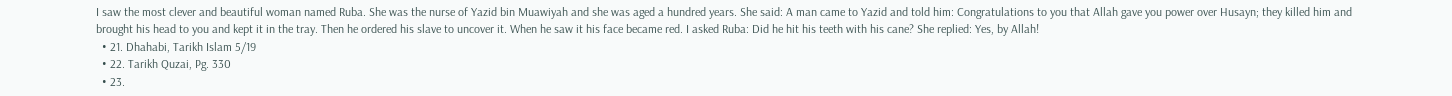I saw the most clever and beautiful woman named Ruba. She was the nurse of Yazid bin Muawiyah and she was aged a hundred years. She said: A man came to Yazid and told him: Congratulations to you that Allah gave you power over Husayn; they killed him and brought his head to you and kept it in the tray. Then he ordered his slave to uncover it. When he saw it his face became red. I asked Ruba: Did he hit his teeth with his cane? She replied: Yes, by Allah!
  • 21. Dhahabi, Tarikh Islam 5/19
  • 22. Tarikh Quzai, Pg. 330
  • 23.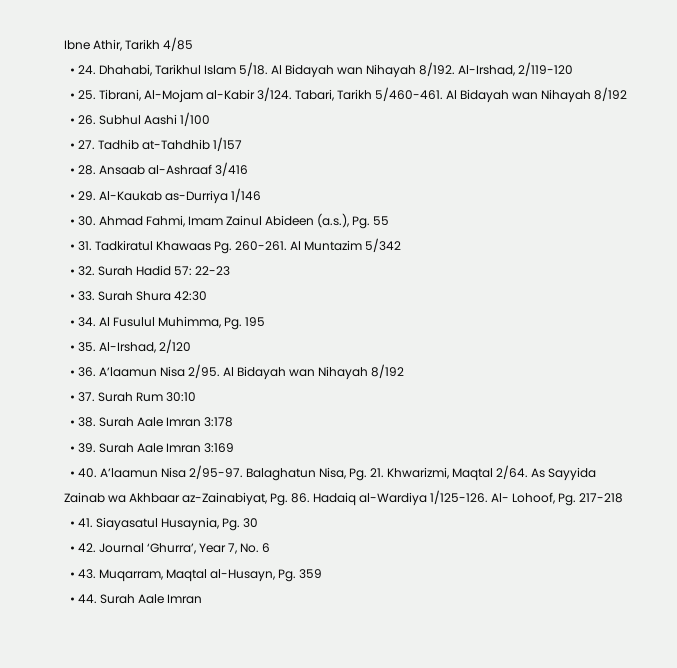Ibne Athir, Tarikh 4/85
  • 24. Dhahabi, Tarikhul Islam 5/18. Al Bidayah wan Nihayah 8/192. Al-Irshad, 2/119-120
  • 25. Tibrani, Al-Mojam al-Kabir 3/124. Tabari, Tarikh 5/460-461. Al Bidayah wan Nihayah 8/192
  • 26. Subhul Aashi 1/100
  • 27. Tadhib at-Tahdhib 1/157
  • 28. Ansaab al-Ashraaf 3/416
  • 29. Al-Kaukab as-Durriya 1/146
  • 30. Ahmad Fahmi, Imam Zainul Abideen (a.s.), Pg. 55
  • 31. Tadkiratul Khawaas Pg. 260-261. Al Muntazim 5/342
  • 32. Surah Hadid 57: 22-23
  • 33. Surah Shura 42:30
  • 34. Al Fusulul Muhimma, Pg. 195
  • 35. Al-Irshad, 2/120
  • 36. A’laamun Nisa 2/95. Al Bidayah wan Nihayah 8/192
  • 37. Surah Rum 30:10
  • 38. Surah Aale Imran 3:178
  • 39. Surah Aale Imran 3:169
  • 40. A’laamun Nisa 2/95-97. Balaghatun Nisa, Pg. 21. Khwarizmi, Maqtal 2/64. As Sayyida Zainab wa Akhbaar az-Zainabiyat, Pg. 86. Hadaiq al-Wardiya 1/125-126. Al- Lohoof, Pg. 217-218
  • 41. Siayasatul Husaynia, Pg. 30
  • 42. Journal ‘Ghurra’, Year 7, No. 6
  • 43. Muqarram, Maqtal al-Husayn, Pg. 359
  • 44. Surah Aale Imran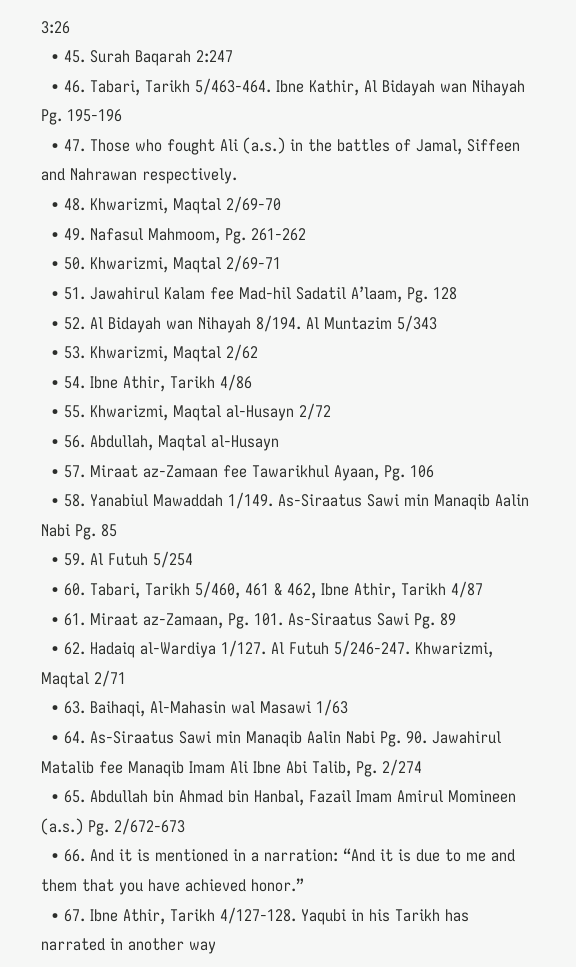3:26
  • 45. Surah Baqarah 2:247
  • 46. Tabari, Tarikh 5/463-464. Ibne Kathir, Al Bidayah wan Nihayah Pg. 195-196
  • 47. Those who fought Ali (a.s.) in the battles of Jamal, Siffeen and Nahrawan respectively.
  • 48. Khwarizmi, Maqtal 2/69-70
  • 49. Nafasul Mahmoom, Pg. 261-262
  • 50. Khwarizmi, Maqtal 2/69-71
  • 51. Jawahirul Kalam fee Mad-hil Sadatil A’laam, Pg. 128
  • 52. Al Bidayah wan Nihayah 8/194. Al Muntazim 5/343
  • 53. Khwarizmi, Maqtal 2/62
  • 54. Ibne Athir, Tarikh 4/86
  • 55. Khwarizmi, Maqtal al-Husayn 2/72
  • 56. Abdullah, Maqtal al-Husayn
  • 57. Miraat az-Zamaan fee Tawarikhul Ayaan, Pg. 106
  • 58. Yanabiul Mawaddah 1/149. As-Siraatus Sawi min Manaqib Aalin Nabi Pg. 85
  • 59. Al Futuh 5/254
  • 60. Tabari, Tarikh 5/460, 461 & 462, Ibne Athir, Tarikh 4/87
  • 61. Miraat az-Zamaan, Pg. 101. As-Siraatus Sawi Pg. 89
  • 62. Hadaiq al-Wardiya 1/127. Al Futuh 5/246-247. Khwarizmi, Maqtal 2/71
  • 63. Baihaqi, Al-Mahasin wal Masawi 1/63
  • 64. As-Siraatus Sawi min Manaqib Aalin Nabi Pg. 90. Jawahirul Matalib fee Manaqib Imam Ali Ibne Abi Talib, Pg. 2/274
  • 65. Abdullah bin Ahmad bin Hanbal, Fazail Imam Amirul Momineen (a.s.) Pg. 2/672-673
  • 66. And it is mentioned in a narration: “And it is due to me and them that you have achieved honor.”
  • 67. Ibne Athir, Tarikh 4/127-128. Yaqubi in his Tarikh has narrated in another way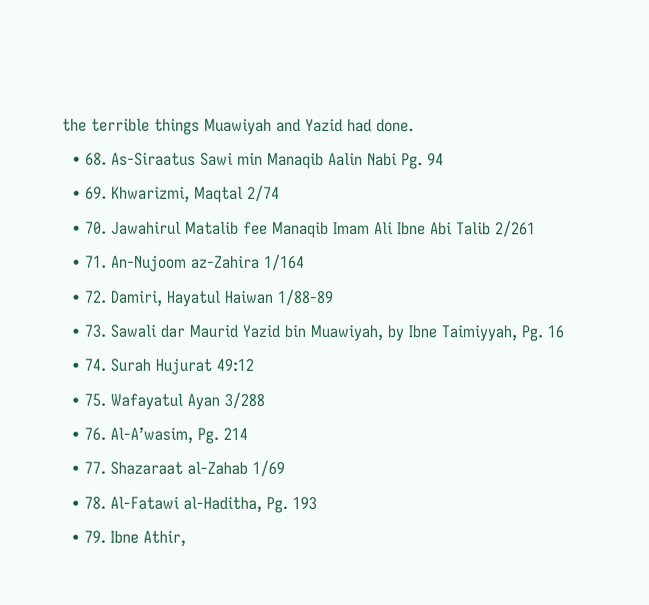the terrible things Muawiyah and Yazid had done.
  • 68. As-Siraatus Sawi min Manaqib Aalin Nabi Pg. 94
  • 69. Khwarizmi, Maqtal 2/74
  • 70. Jawahirul Matalib fee Manaqib Imam Ali Ibne Abi Talib 2/261
  • 71. An-Nujoom az-Zahira 1/164
  • 72. Damiri, Hayatul Haiwan 1/88-89
  • 73. Sawali dar Maurid Yazid bin Muawiyah, by Ibne Taimiyyah, Pg. 16
  • 74. Surah Hujurat 49:12
  • 75. Wafayatul Ayan 3/288
  • 76. Al-A’wasim, Pg. 214
  • 77. Shazaraat al-Zahab 1/69
  • 78. Al-Fatawi al-Haditha, Pg. 193
  • 79. Ibne Athir,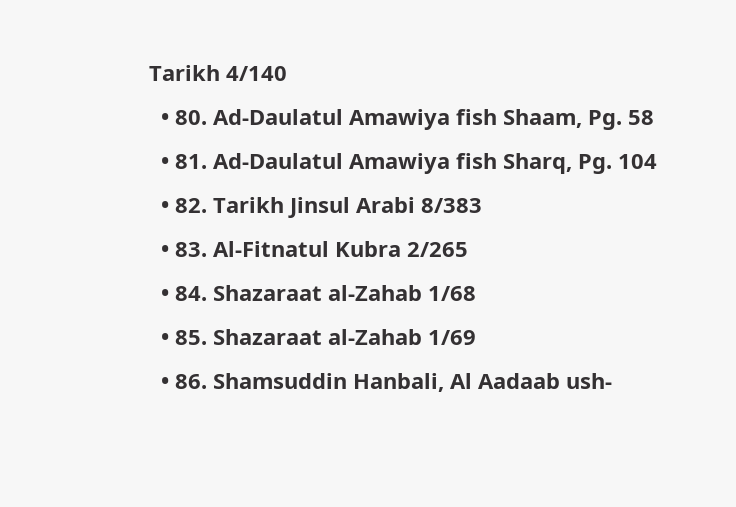Tarikh 4/140
  • 80. Ad-Daulatul Amawiya fish Shaam, Pg. 58
  • 81. Ad-Daulatul Amawiya fish Sharq, Pg. 104
  • 82. Tarikh Jinsul Arabi 8/383
  • 83. Al-Fitnatul Kubra 2/265
  • 84. Shazaraat al-Zahab 1/68
  • 85. Shazaraat al-Zahab 1/69
  • 86. Shamsuddin Hanbali, Al Aadaab ush-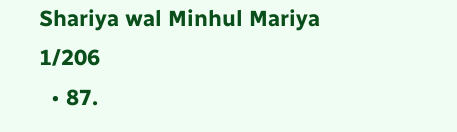Shariya wal Minhul Mariya 1/206
  • 87.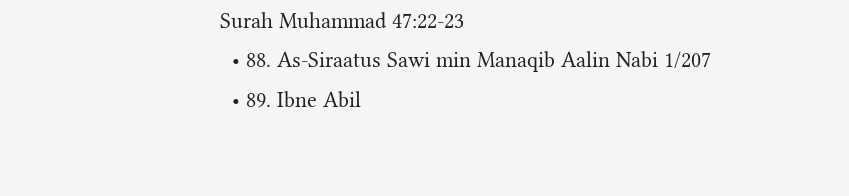Surah Muhammad 47:22-23
  • 88. As-Siraatus Sawi min Manaqib Aalin Nabi 1/207
  • 89. Ibne Abil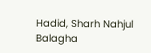Hadid, Sharh Nahjul Balagha